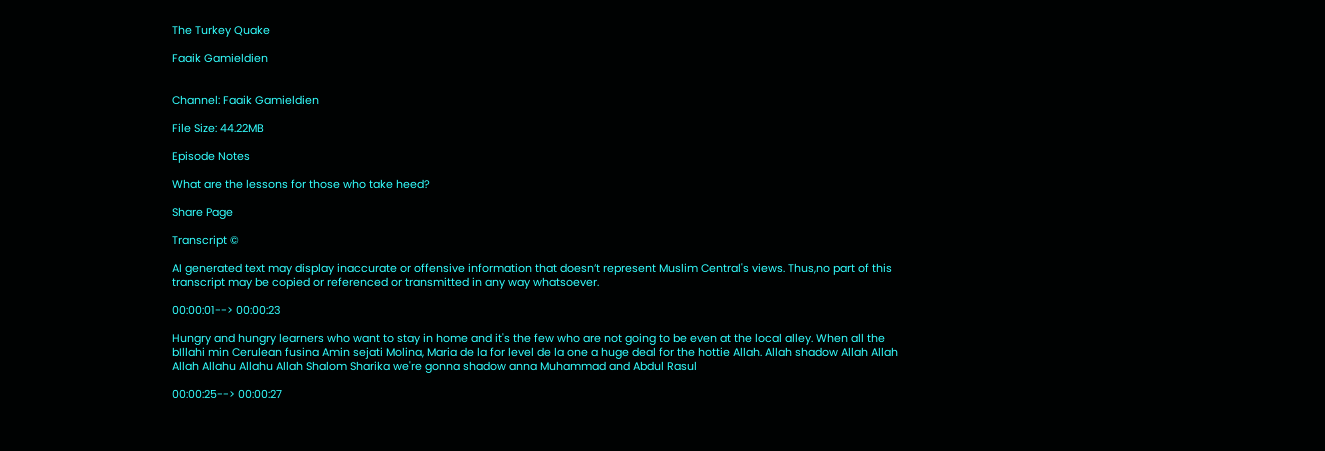The Turkey Quake

Faaik Gamieldien


Channel: Faaik Gamieldien

File Size: 44.22MB

Episode Notes

What are the lessons for those who take heed?

Share Page

Transcript ©

AI generated text may display inaccurate or offensive information that doesn’t represent Muslim Central's views. Thus,no part of this transcript may be copied or referenced or transmitted in any way whatsoever.

00:00:01--> 00:00:23

Hungry and hungry learners who want to stay in home and it's the few who are not going to be even at the local alley. When all the bIllahi min Cerulean fusina Amin sejati Molina, Maria de la for level de la one a huge deal for the hottie Allah. Allah shadow Allah Allah Allah Allahu Allahu Allah Shalom Sharika we're gonna shadow anna Muhammad and Abdul Rasul

00:00:25--> 00:00:27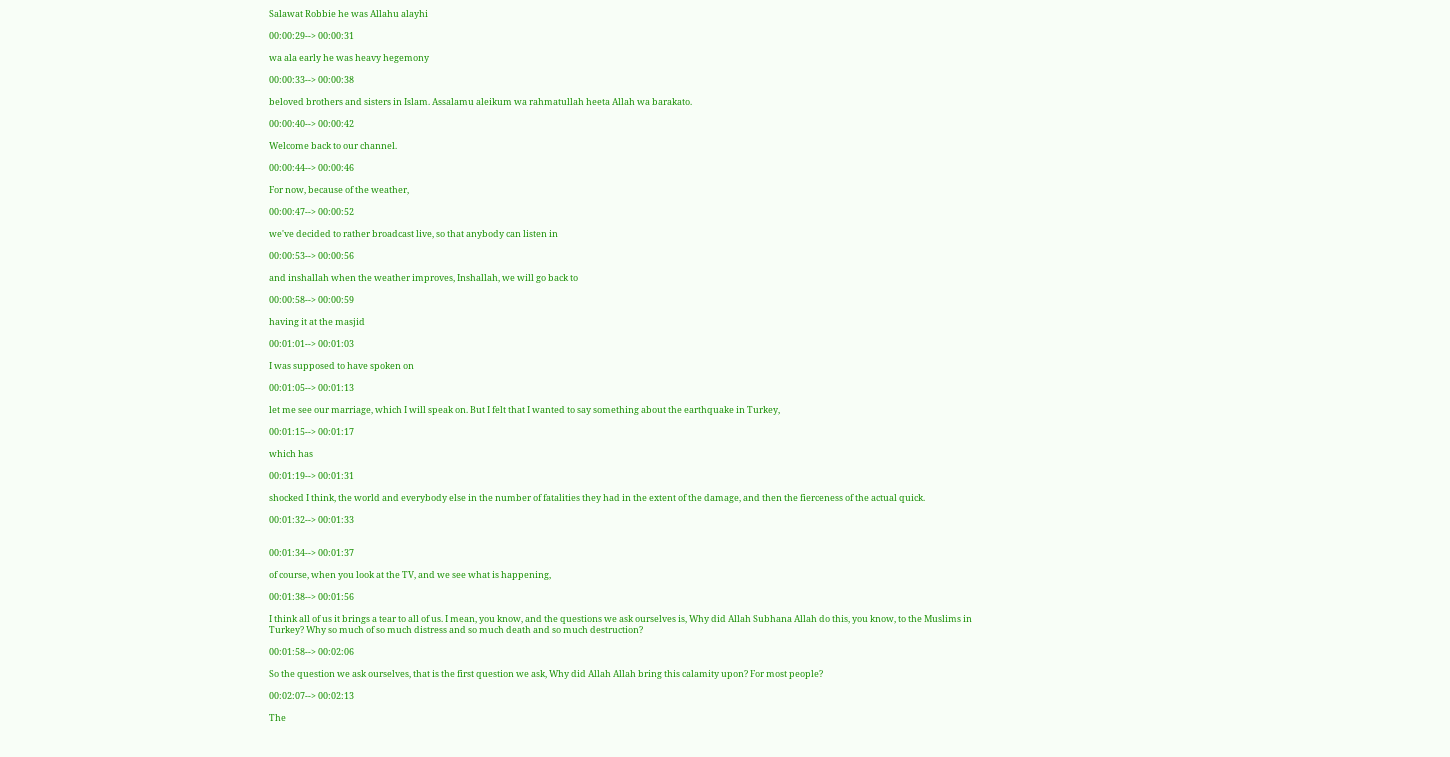Salawat Robbie he was Allahu alayhi

00:00:29--> 00:00:31

wa ala early he was heavy hegemony

00:00:33--> 00:00:38

beloved brothers and sisters in Islam. Assalamu aleikum wa rahmatullah heeta Allah wa barakato.

00:00:40--> 00:00:42

Welcome back to our channel.

00:00:44--> 00:00:46

For now, because of the weather,

00:00:47--> 00:00:52

we've decided to rather broadcast live, so that anybody can listen in

00:00:53--> 00:00:56

and inshallah when the weather improves, Inshallah, we will go back to

00:00:58--> 00:00:59

having it at the masjid

00:01:01--> 00:01:03

I was supposed to have spoken on

00:01:05--> 00:01:13

let me see our marriage, which I will speak on. But I felt that I wanted to say something about the earthquake in Turkey,

00:01:15--> 00:01:17

which has

00:01:19--> 00:01:31

shocked I think, the world and everybody else in the number of fatalities they had in the extent of the damage, and then the fierceness of the actual quick.

00:01:32--> 00:01:33


00:01:34--> 00:01:37

of course, when you look at the TV, and we see what is happening,

00:01:38--> 00:01:56

I think all of us it brings a tear to all of us. I mean, you know, and the questions we ask ourselves is, Why did Allah Subhana Allah do this, you know, to the Muslims in Turkey? Why so much of so much distress and so much death and so much destruction?

00:01:58--> 00:02:06

So the question we ask ourselves, that is the first question we ask, Why did Allah Allah bring this calamity upon? For most people?

00:02:07--> 00:02:13

The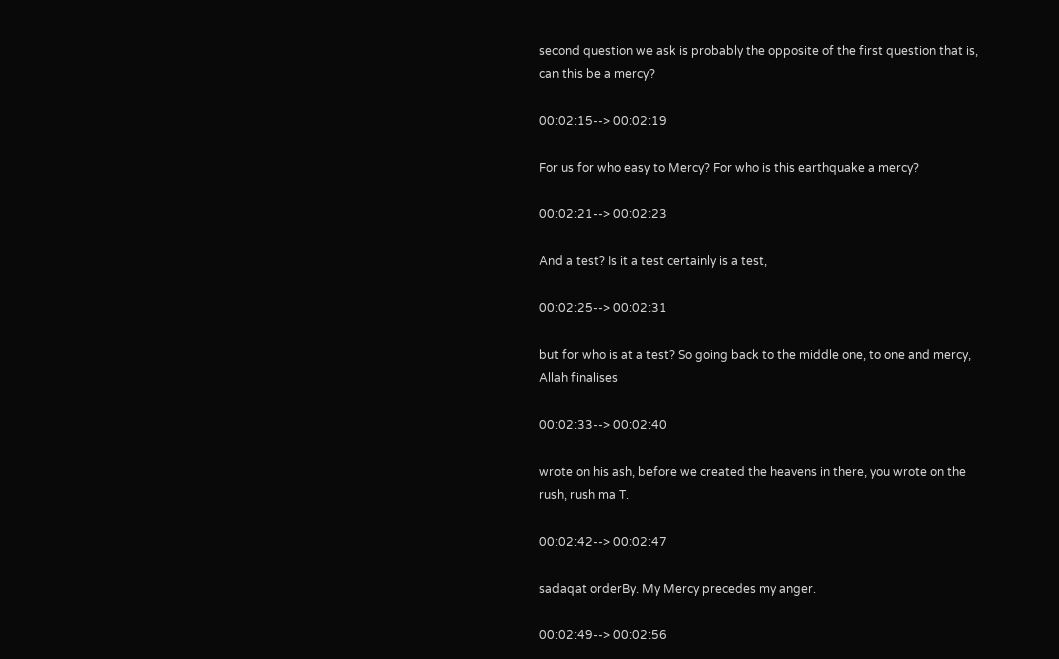second question we ask is probably the opposite of the first question that is, can this be a mercy?

00:02:15--> 00:02:19

For us for who easy to Mercy? For who is this earthquake a mercy?

00:02:21--> 00:02:23

And a test? Is it a test certainly is a test,

00:02:25--> 00:02:31

but for who is at a test? So going back to the middle one, to one and mercy, Allah finalises

00:02:33--> 00:02:40

wrote on his ash, before we created the heavens in there, you wrote on the rush, rush ma T.

00:02:42--> 00:02:47

sadaqat orderBy. My Mercy precedes my anger.

00:02:49--> 00:02:56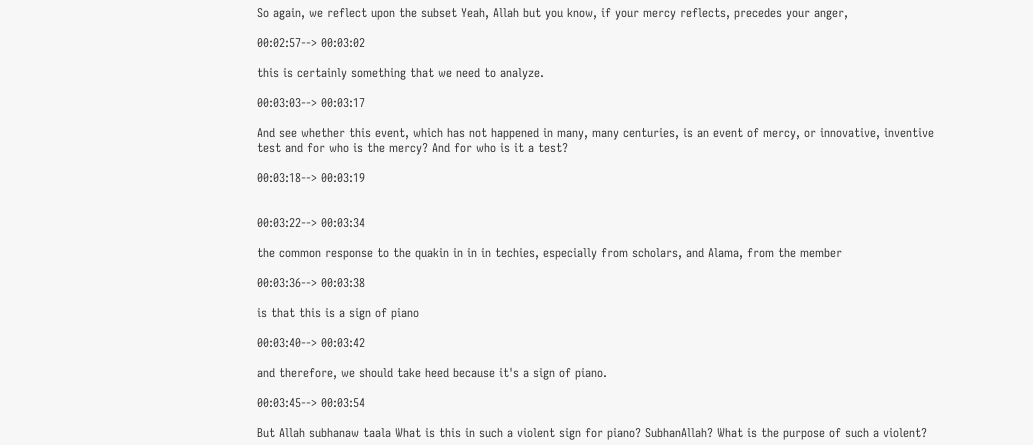So again, we reflect upon the subset Yeah, Allah but you know, if your mercy reflects, precedes your anger,

00:02:57--> 00:03:02

this is certainly something that we need to analyze.

00:03:03--> 00:03:17

And see whether this event, which has not happened in many, many centuries, is an event of mercy, or innovative, inventive test and for who is the mercy? And for who is it a test?

00:03:18--> 00:03:19


00:03:22--> 00:03:34

the common response to the quakin in in in techies, especially from scholars, and Alama, from the member

00:03:36--> 00:03:38

is that this is a sign of piano

00:03:40--> 00:03:42

and therefore, we should take heed because it's a sign of piano.

00:03:45--> 00:03:54

But Allah subhanaw taala What is this in such a violent sign for piano? SubhanAllah? What is the purpose of such a violent?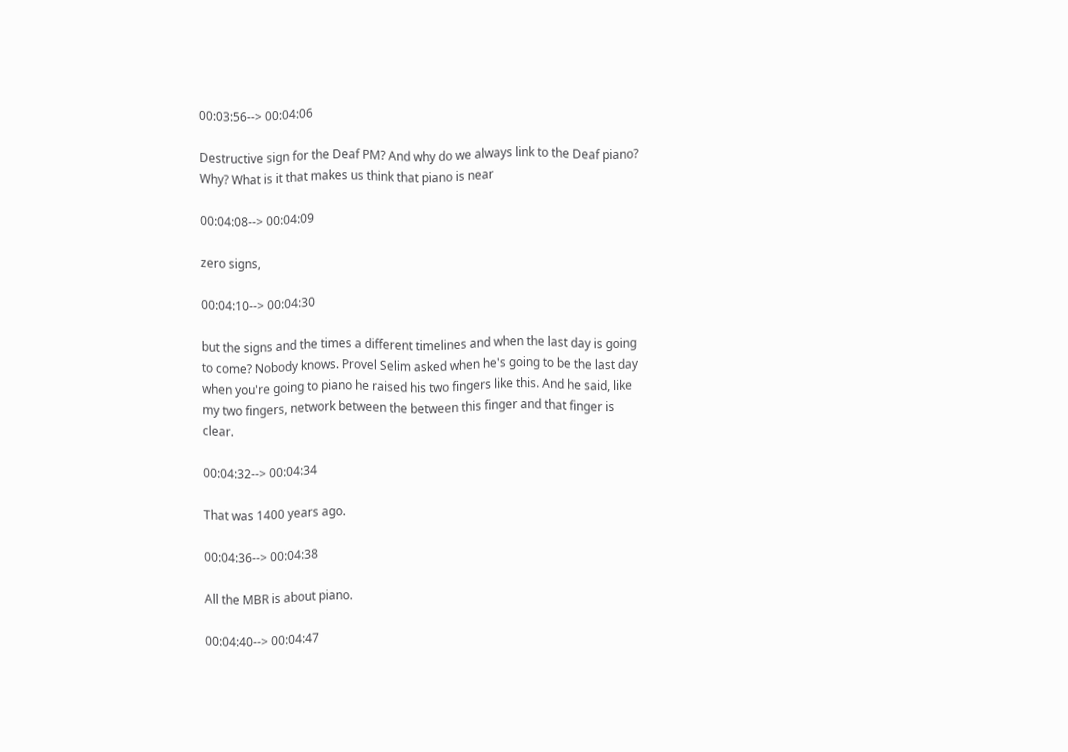00:03:56--> 00:04:06

Destructive sign for the Deaf PM? And why do we always link to the Deaf piano? Why? What is it that makes us think that piano is near

00:04:08--> 00:04:09

zero signs,

00:04:10--> 00:04:30

but the signs and the times a different timelines and when the last day is going to come? Nobody knows. Provel Selim asked when he's going to be the last day when you're going to piano he raised his two fingers like this. And he said, like my two fingers, network between the between this finger and that finger is clear.

00:04:32--> 00:04:34

That was 1400 years ago.

00:04:36--> 00:04:38

All the MBR is about piano.

00:04:40--> 00:04:47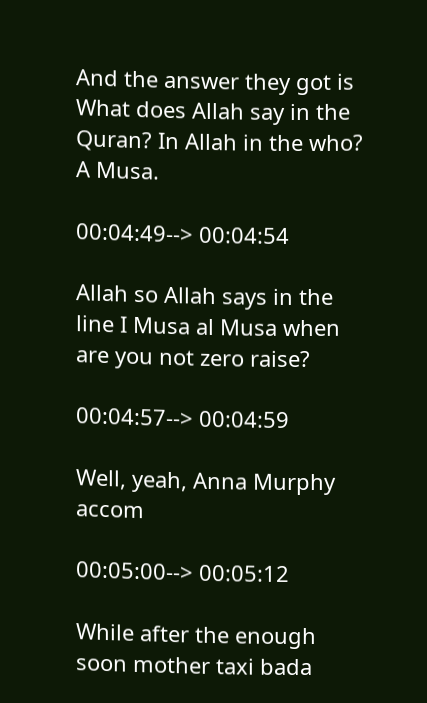And the answer they got is What does Allah say in the Quran? In Allah in the who? A Musa.

00:04:49--> 00:04:54

Allah so Allah says in the line I Musa al Musa when are you not zero raise?

00:04:57--> 00:04:59

Well, yeah, Anna Murphy accom

00:05:00--> 00:05:12

While after the enough soon mother taxi bada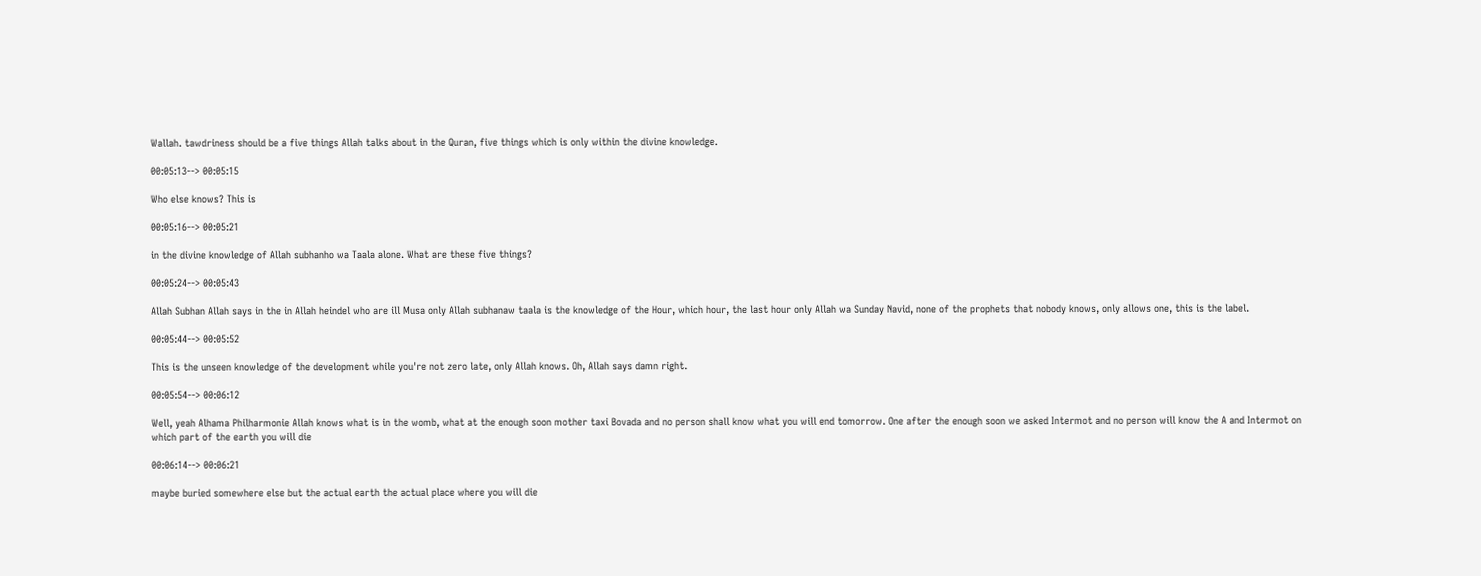Wallah. tawdriness should be a five things Allah talks about in the Quran, five things which is only within the divine knowledge.

00:05:13--> 00:05:15

Who else knows? This is

00:05:16--> 00:05:21

in the divine knowledge of Allah subhanho wa Taala alone. What are these five things?

00:05:24--> 00:05:43

Allah Subhan Allah says in the in Allah heindel who are ill Musa only Allah subhanaw taala is the knowledge of the Hour, which hour, the last hour only Allah wa Sunday Navid, none of the prophets that nobody knows, only allows one, this is the label.

00:05:44--> 00:05:52

This is the unseen knowledge of the development while you're not zero late, only Allah knows. Oh, Allah says damn right.

00:05:54--> 00:06:12

Well, yeah Alhama Philharmonie Allah knows what is in the womb, what at the enough soon mother taxi Bovada and no person shall know what you will end tomorrow. One after the enough soon we asked Intermot and no person will know the A and Intermot on which part of the earth you will die

00:06:14--> 00:06:21

maybe buried somewhere else but the actual earth the actual place where you will die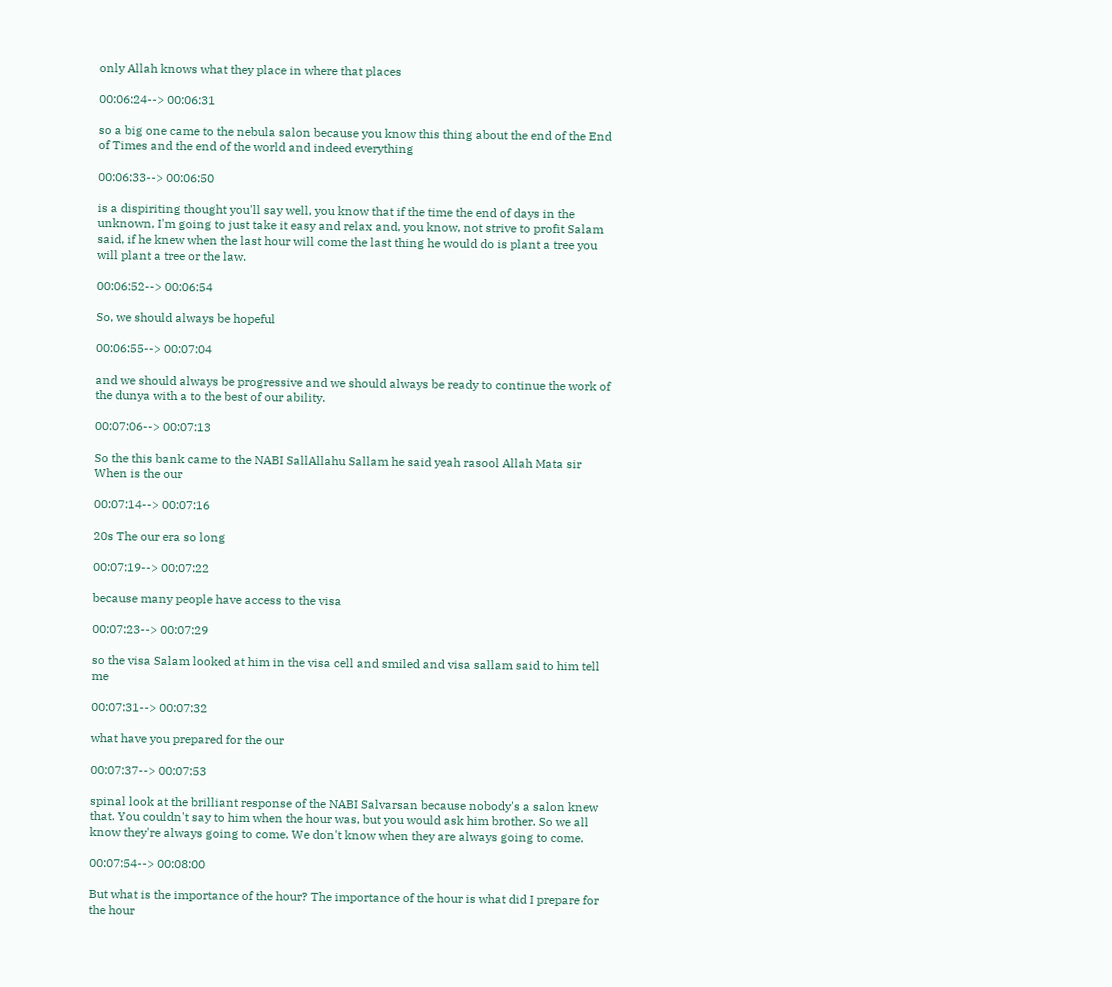only Allah knows what they place in where that places

00:06:24--> 00:06:31

so a big one came to the nebula salon because you know this thing about the end of the End of Times and the end of the world and indeed everything

00:06:33--> 00:06:50

is a dispiriting thought you'll say well, you know that if the time the end of days in the unknown, I'm going to just take it easy and relax and, you know, not strive to profit Salam said, if he knew when the last hour will come the last thing he would do is plant a tree you will plant a tree or the law.

00:06:52--> 00:06:54

So, we should always be hopeful

00:06:55--> 00:07:04

and we should always be progressive and we should always be ready to continue the work of the dunya with a to the best of our ability.

00:07:06--> 00:07:13

So the this bank came to the NABI SallAllahu Sallam he said yeah rasool Allah Mata sir When is the our

00:07:14--> 00:07:16

20s The our era so long

00:07:19--> 00:07:22

because many people have access to the visa

00:07:23--> 00:07:29

so the visa Salam looked at him in the visa cell and smiled and visa sallam said to him tell me

00:07:31--> 00:07:32

what have you prepared for the our

00:07:37--> 00:07:53

spinal look at the brilliant response of the NABI Salvarsan because nobody's a salon knew that. You couldn't say to him when the hour was, but you would ask him brother. So we all know they're always going to come. We don't know when they are always going to come.

00:07:54--> 00:08:00

But what is the importance of the hour? The importance of the hour is what did I prepare for the hour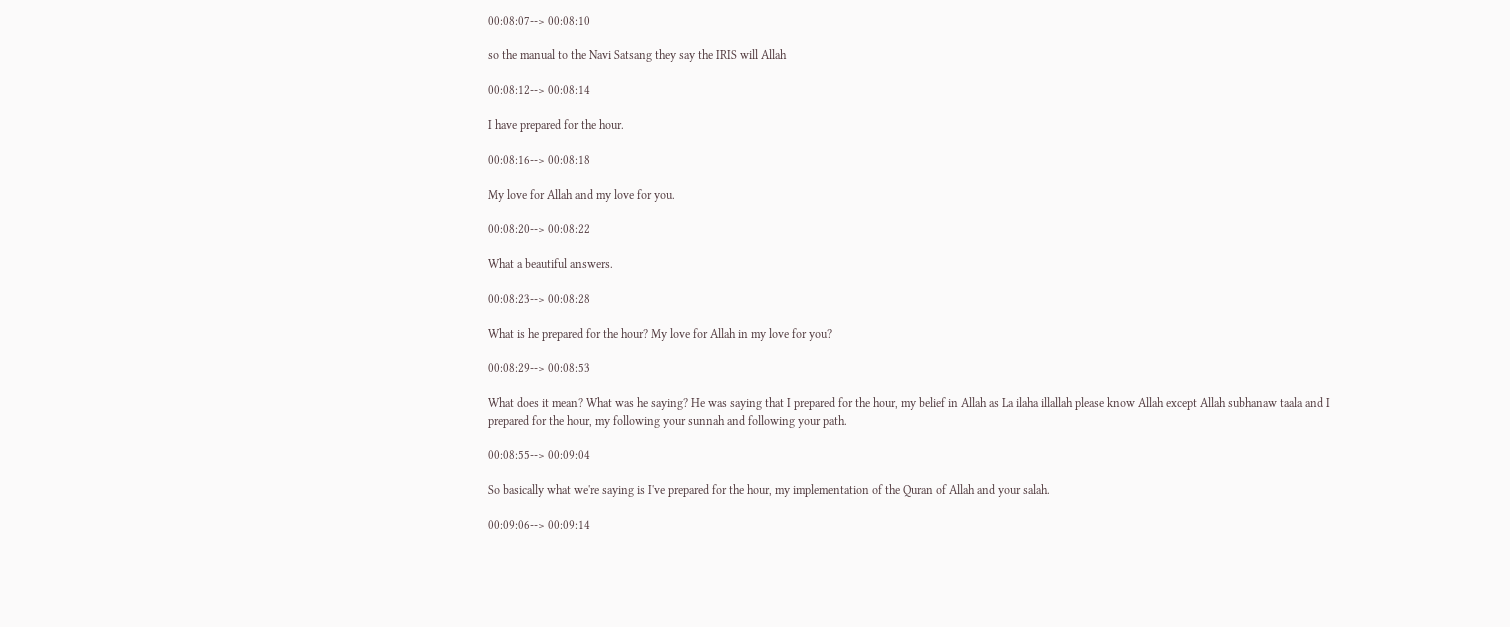00:08:07--> 00:08:10

so the manual to the Navi Satsang they say the IRIS will Allah

00:08:12--> 00:08:14

I have prepared for the hour.

00:08:16--> 00:08:18

My love for Allah and my love for you.

00:08:20--> 00:08:22

What a beautiful answers.

00:08:23--> 00:08:28

What is he prepared for the hour? My love for Allah in my love for you?

00:08:29--> 00:08:53

What does it mean? What was he saying? He was saying that I prepared for the hour, my belief in Allah as La ilaha illallah please know Allah except Allah subhanaw taala and I prepared for the hour, my following your sunnah and following your path.

00:08:55--> 00:09:04

So basically what we're saying is I've prepared for the hour, my implementation of the Quran of Allah and your salah.

00:09:06--> 00:09:14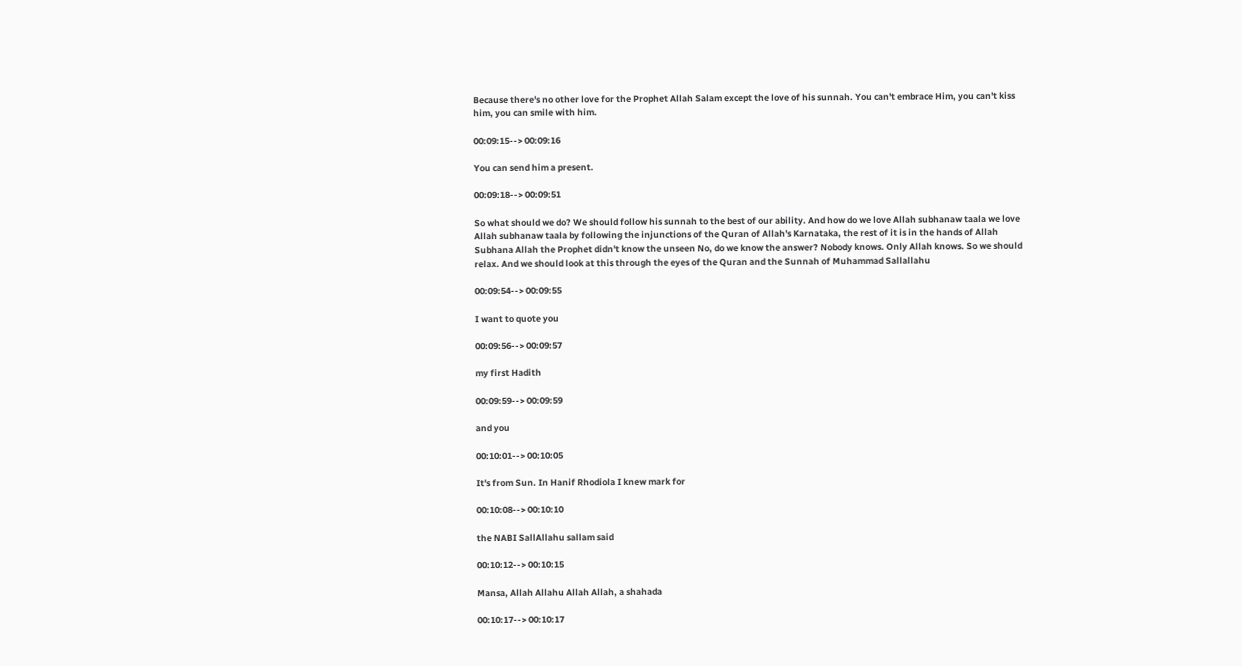Because there's no other love for the Prophet Allah Salam except the love of his sunnah. You can't embrace Him, you can't kiss him, you can smile with him.

00:09:15--> 00:09:16

You can send him a present.

00:09:18--> 00:09:51

So what should we do? We should follow his sunnah to the best of our ability. And how do we love Allah subhanaw taala we love Allah subhanaw taala by following the injunctions of the Quran of Allah's Karnataka, the rest of it is in the hands of Allah Subhana Allah the Prophet didn't know the unseen No, do we know the answer? Nobody knows. Only Allah knows. So we should relax. And we should look at this through the eyes of the Quran and the Sunnah of Muhammad Sallallahu

00:09:54--> 00:09:55

I want to quote you

00:09:56--> 00:09:57

my first Hadith

00:09:59--> 00:09:59

and you

00:10:01--> 00:10:05

It's from Sun. In Hanif Rhodiola I knew mark for

00:10:08--> 00:10:10

the NABI SallAllahu sallam said

00:10:12--> 00:10:15

Mansa, Allah Allahu Allah Allah, a shahada

00:10:17--> 00:10:17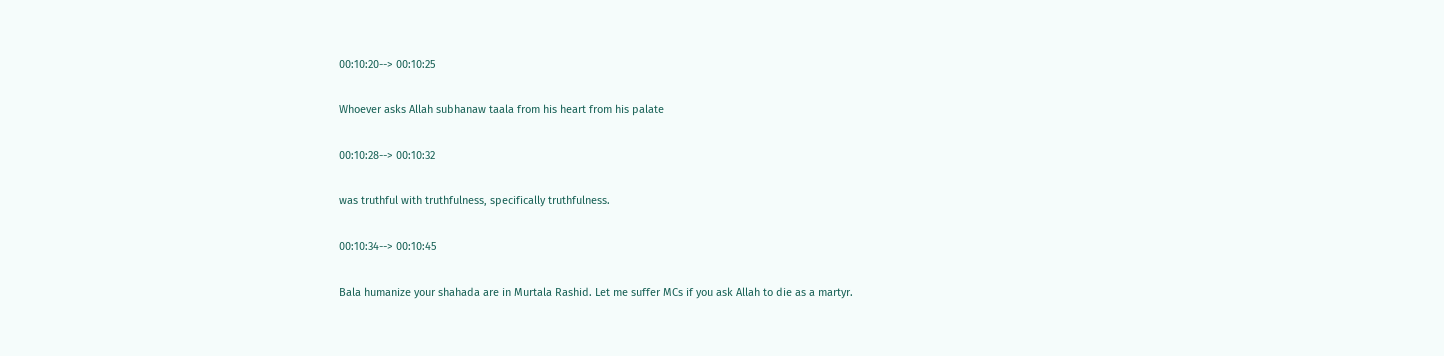00:10:20--> 00:10:25

Whoever asks Allah subhanaw taala from his heart from his palate

00:10:28--> 00:10:32

was truthful with truthfulness, specifically truthfulness.

00:10:34--> 00:10:45

Bala humanize your shahada are in Murtala Rashid. Let me suffer MCs if you ask Allah to die as a martyr.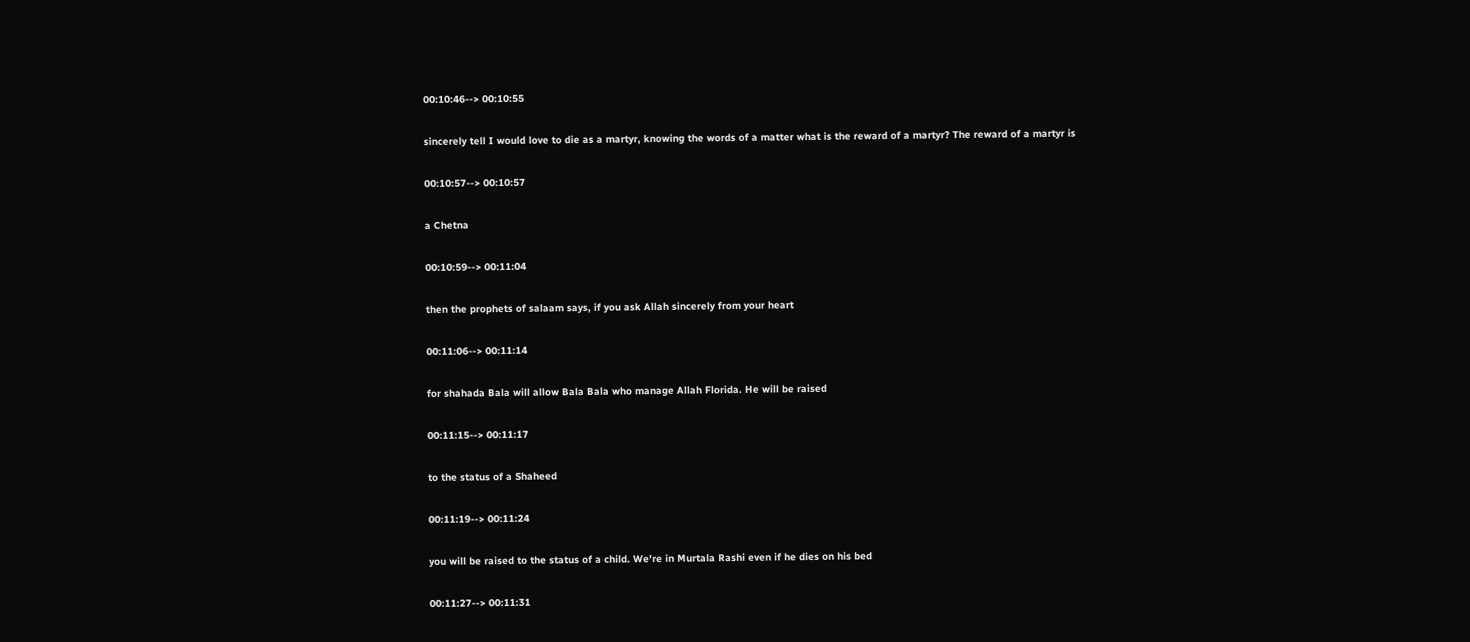00:10:46--> 00:10:55

sincerely tell I would love to die as a martyr, knowing the words of a matter what is the reward of a martyr? The reward of a martyr is

00:10:57--> 00:10:57

a Chetna

00:10:59--> 00:11:04

then the prophets of salaam says, if you ask Allah sincerely from your heart

00:11:06--> 00:11:14

for shahada Bala will allow Bala Bala who manage Allah Florida. He will be raised

00:11:15--> 00:11:17

to the status of a Shaheed

00:11:19--> 00:11:24

you will be raised to the status of a child. We're in Murtala Rashi even if he dies on his bed

00:11:27--> 00:11:31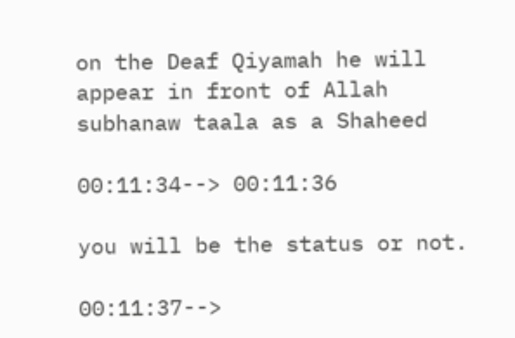on the Deaf Qiyamah he will appear in front of Allah subhanaw taala as a Shaheed

00:11:34--> 00:11:36

you will be the status or not.

00:11:37-->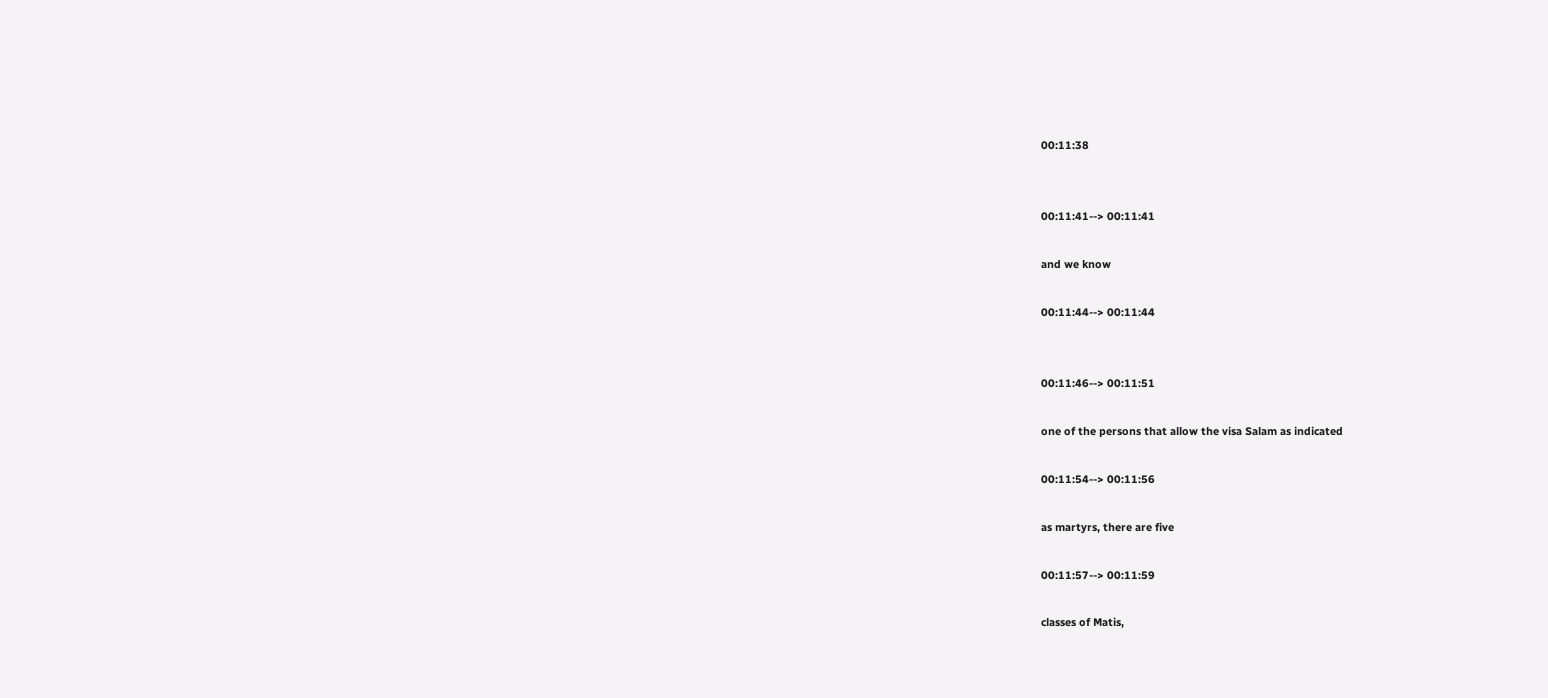00:11:38


00:11:41--> 00:11:41

and we know

00:11:44--> 00:11:44


00:11:46--> 00:11:51

one of the persons that allow the visa Salam as indicated

00:11:54--> 00:11:56

as martyrs, there are five

00:11:57--> 00:11:59

classes of Matis,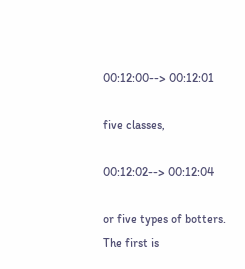00:12:00--> 00:12:01

five classes,

00:12:02--> 00:12:04

or five types of botters. The first is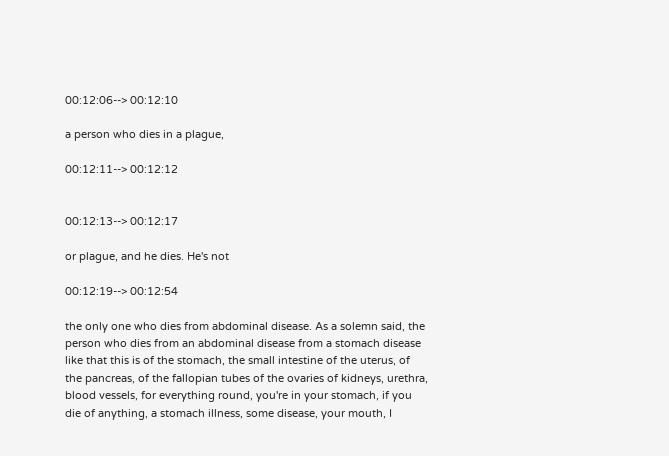00:12:06--> 00:12:10

a person who dies in a plague,

00:12:11--> 00:12:12


00:12:13--> 00:12:17

or plague, and he dies. He's not

00:12:19--> 00:12:54

the only one who dies from abdominal disease. As a solemn said, the person who dies from an abdominal disease from a stomach disease like that this is of the stomach, the small intestine of the uterus, of the pancreas, of the fallopian tubes of the ovaries of kidneys, urethra, blood vessels, for everything round, you're in your stomach, if you die of anything, a stomach illness, some disease, your mouth, I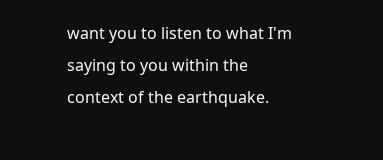want you to listen to what I'm saying to you within the context of the earthquake.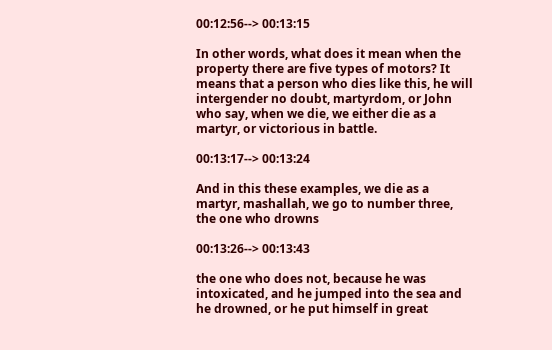00:12:56--> 00:13:15

In other words, what does it mean when the property there are five types of motors? It means that a person who dies like this, he will intergender no doubt, martyrdom, or John who say, when we die, we either die as a martyr, or victorious in battle.

00:13:17--> 00:13:24

And in this these examples, we die as a martyr, mashallah, we go to number three, the one who drowns

00:13:26--> 00:13:43

the one who does not, because he was intoxicated, and he jumped into the sea and he drowned, or he put himself in great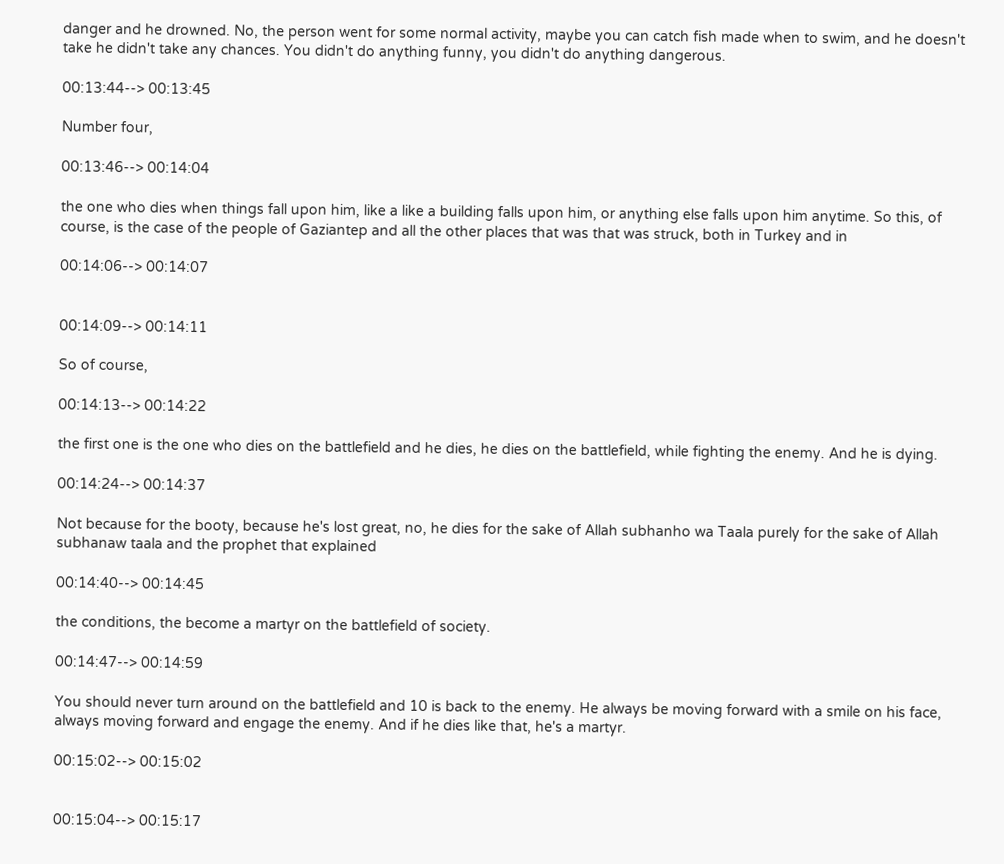danger and he drowned. No, the person went for some normal activity, maybe you can catch fish made when to swim, and he doesn't take he didn't take any chances. You didn't do anything funny, you didn't do anything dangerous.

00:13:44--> 00:13:45

Number four,

00:13:46--> 00:14:04

the one who dies when things fall upon him, like a like a building falls upon him, or anything else falls upon him anytime. So this, of course, is the case of the people of Gaziantep and all the other places that was that was struck, both in Turkey and in

00:14:06--> 00:14:07


00:14:09--> 00:14:11

So of course,

00:14:13--> 00:14:22

the first one is the one who dies on the battlefield and he dies, he dies on the battlefield, while fighting the enemy. And he is dying.

00:14:24--> 00:14:37

Not because for the booty, because he's lost great, no, he dies for the sake of Allah subhanho wa Taala purely for the sake of Allah subhanaw taala and the prophet that explained

00:14:40--> 00:14:45

the conditions, the become a martyr on the battlefield of society.

00:14:47--> 00:14:59

You should never turn around on the battlefield and 10 is back to the enemy. He always be moving forward with a smile on his face, always moving forward and engage the enemy. And if he dies like that, he's a martyr.

00:15:02--> 00:15:02


00:15:04--> 00:15:17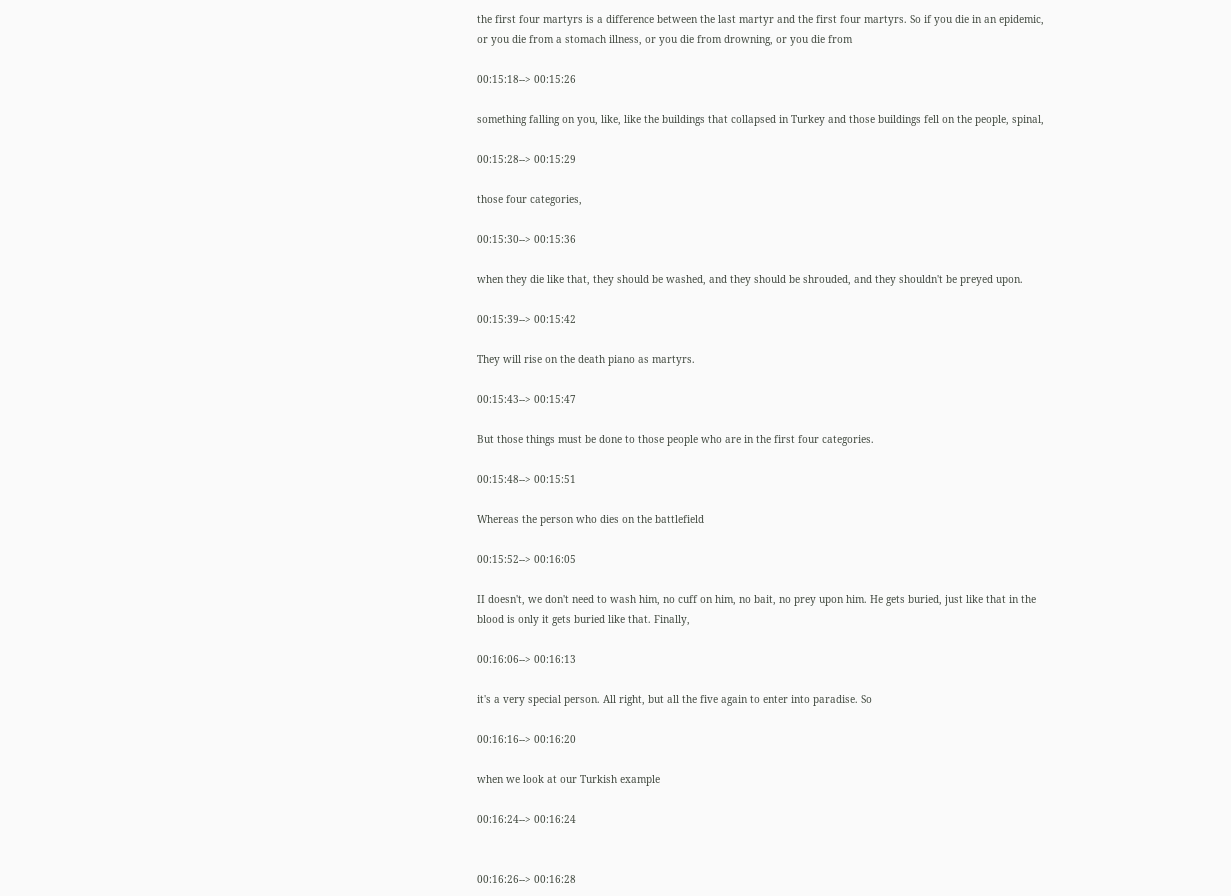the first four martyrs is a difference between the last martyr and the first four martyrs. So if you die in an epidemic, or you die from a stomach illness, or you die from drowning, or you die from

00:15:18--> 00:15:26

something falling on you, like, like the buildings that collapsed in Turkey and those buildings fell on the people, spinal,

00:15:28--> 00:15:29

those four categories,

00:15:30--> 00:15:36

when they die like that, they should be washed, and they should be shrouded, and they shouldn't be preyed upon.

00:15:39--> 00:15:42

They will rise on the death piano as martyrs.

00:15:43--> 00:15:47

But those things must be done to those people who are in the first four categories.

00:15:48--> 00:15:51

Whereas the person who dies on the battlefield

00:15:52--> 00:16:05

II doesn't, we don't need to wash him, no cuff on him, no bait, no prey upon him. He gets buried, just like that in the blood is only it gets buried like that. Finally,

00:16:06--> 00:16:13

it's a very special person. All right, but all the five again to enter into paradise. So

00:16:16--> 00:16:20

when we look at our Turkish example

00:16:24--> 00:16:24


00:16:26--> 00:16:28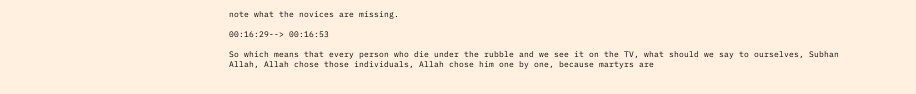note what the novices are missing.

00:16:29--> 00:16:53

So which means that every person who die under the rubble and we see it on the TV, what should we say to ourselves, Subhan Allah, Allah chose those individuals, Allah chose him one by one, because martyrs are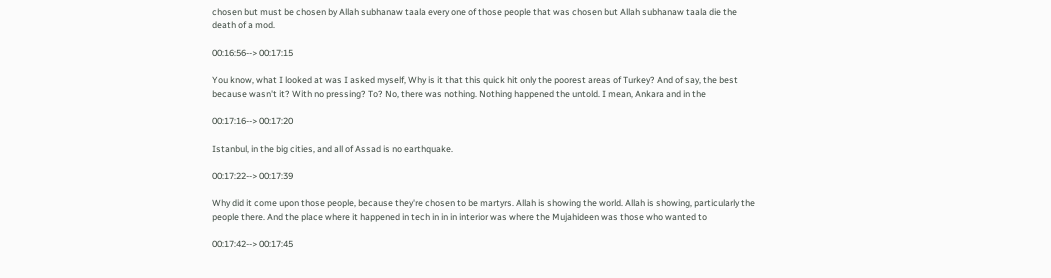chosen but must be chosen by Allah subhanaw taala every one of those people that was chosen but Allah subhanaw taala die the death of a mod.

00:16:56--> 00:17:15

You know, what I looked at was I asked myself, Why is it that this quick hit only the poorest areas of Turkey? And of say, the best because wasn't it? With no pressing? To? No, there was nothing. Nothing happened the untold. I mean, Ankara and in the

00:17:16--> 00:17:20

Istanbul, in the big cities, and all of Assad is no earthquake.

00:17:22--> 00:17:39

Why did it come upon those people, because they're chosen to be martyrs. Allah is showing the world. Allah is showing, particularly the people there. And the place where it happened in tech in in in interior was where the Mujahideen was those who wanted to

00:17:42--> 00:17:45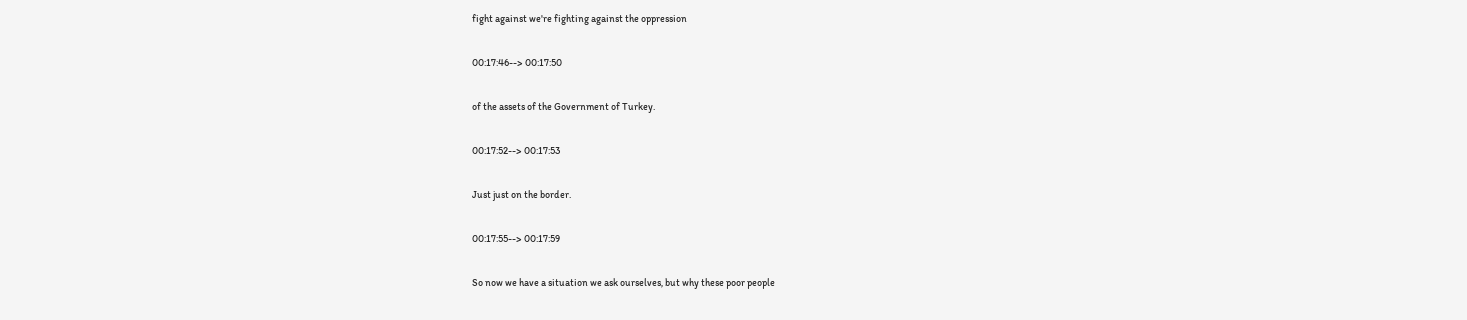fight against we're fighting against the oppression

00:17:46--> 00:17:50

of the assets of the Government of Turkey.

00:17:52--> 00:17:53

Just just on the border.

00:17:55--> 00:17:59

So now we have a situation we ask ourselves, but why these poor people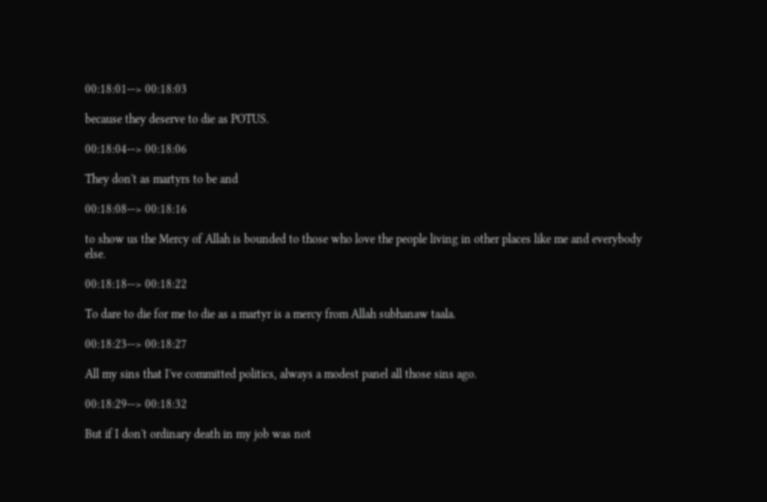00:18:01--> 00:18:03

because they deserve to die as POTUS.

00:18:04--> 00:18:06

They don't as martyrs to be and

00:18:08--> 00:18:16

to show us the Mercy of Allah is bounded to those who love the people living in other places like me and everybody else.

00:18:18--> 00:18:22

To dare to die for me to die as a martyr is a mercy from Allah subhanaw taala.

00:18:23--> 00:18:27

All my sins that I've committed politics, always a modest panel all those sins ago.

00:18:29--> 00:18:32

But if I don't ordinary death in my job was not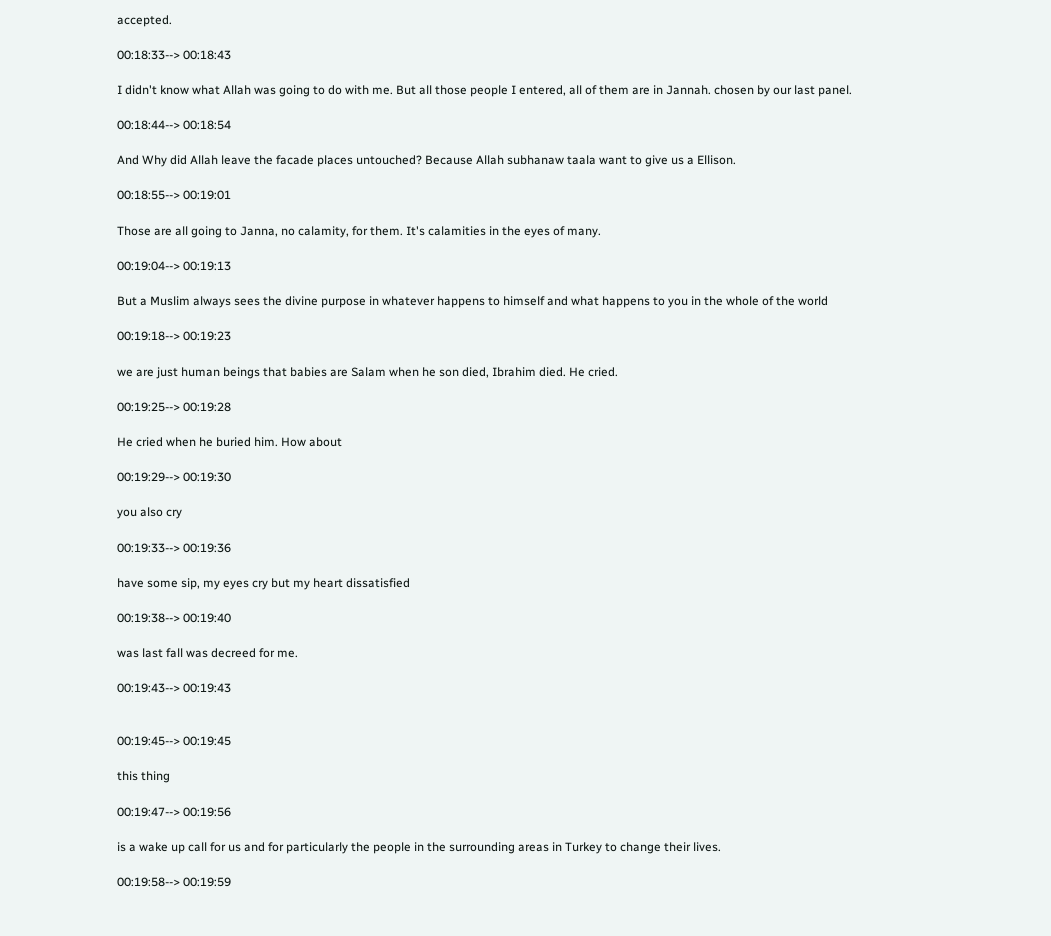accepted.

00:18:33--> 00:18:43

I didn't know what Allah was going to do with me. But all those people I entered, all of them are in Jannah. chosen by our last panel.

00:18:44--> 00:18:54

And Why did Allah leave the facade places untouched? Because Allah subhanaw taala want to give us a Ellison.

00:18:55--> 00:19:01

Those are all going to Janna, no calamity, for them. It's calamities in the eyes of many.

00:19:04--> 00:19:13

But a Muslim always sees the divine purpose in whatever happens to himself and what happens to you in the whole of the world

00:19:18--> 00:19:23

we are just human beings that babies are Salam when he son died, Ibrahim died. He cried.

00:19:25--> 00:19:28

He cried when he buried him. How about

00:19:29--> 00:19:30

you also cry

00:19:33--> 00:19:36

have some sip, my eyes cry but my heart dissatisfied

00:19:38--> 00:19:40

was last fall was decreed for me.

00:19:43--> 00:19:43


00:19:45--> 00:19:45

this thing

00:19:47--> 00:19:56

is a wake up call for us and for particularly the people in the surrounding areas in Turkey to change their lives.

00:19:58--> 00:19:59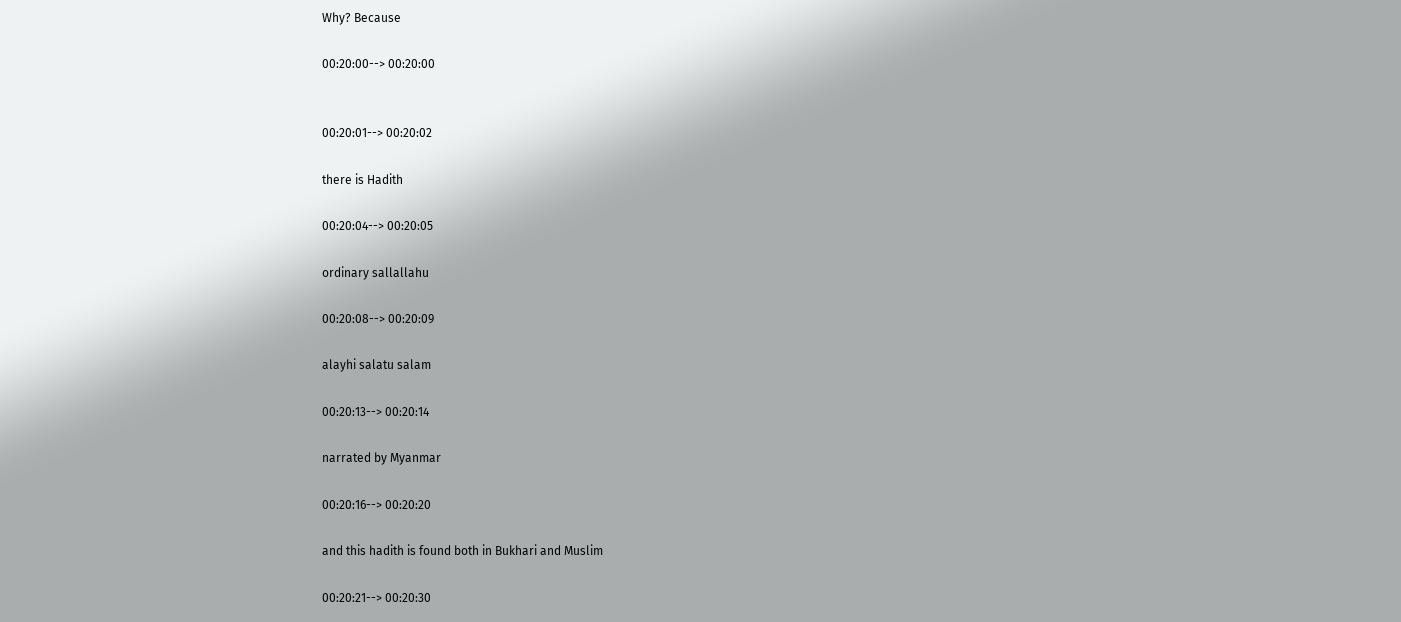Why? Because

00:20:00--> 00:20:00


00:20:01--> 00:20:02

there is Hadith

00:20:04--> 00:20:05

ordinary sallallahu

00:20:08--> 00:20:09

alayhi salatu salam

00:20:13--> 00:20:14

narrated by Myanmar

00:20:16--> 00:20:20

and this hadith is found both in Bukhari and Muslim

00:20:21--> 00:20:30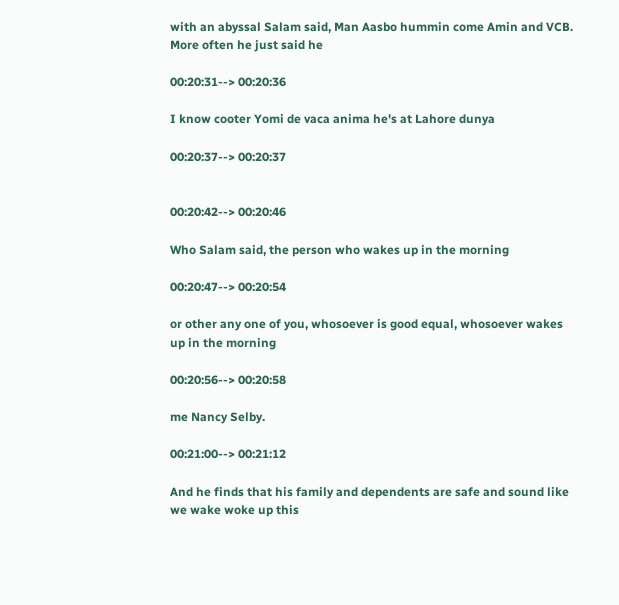with an abyssal Salam said, Man Aasbo hummin come Amin and VCB. More often he just said he

00:20:31--> 00:20:36

I know cooter Yomi de vaca anima he's at Lahore dunya

00:20:37--> 00:20:37


00:20:42--> 00:20:46

Who Salam said, the person who wakes up in the morning

00:20:47--> 00:20:54

or other any one of you, whosoever is good equal, whosoever wakes up in the morning

00:20:56--> 00:20:58

me Nancy Selby.

00:21:00--> 00:21:12

And he finds that his family and dependents are safe and sound like we wake woke up this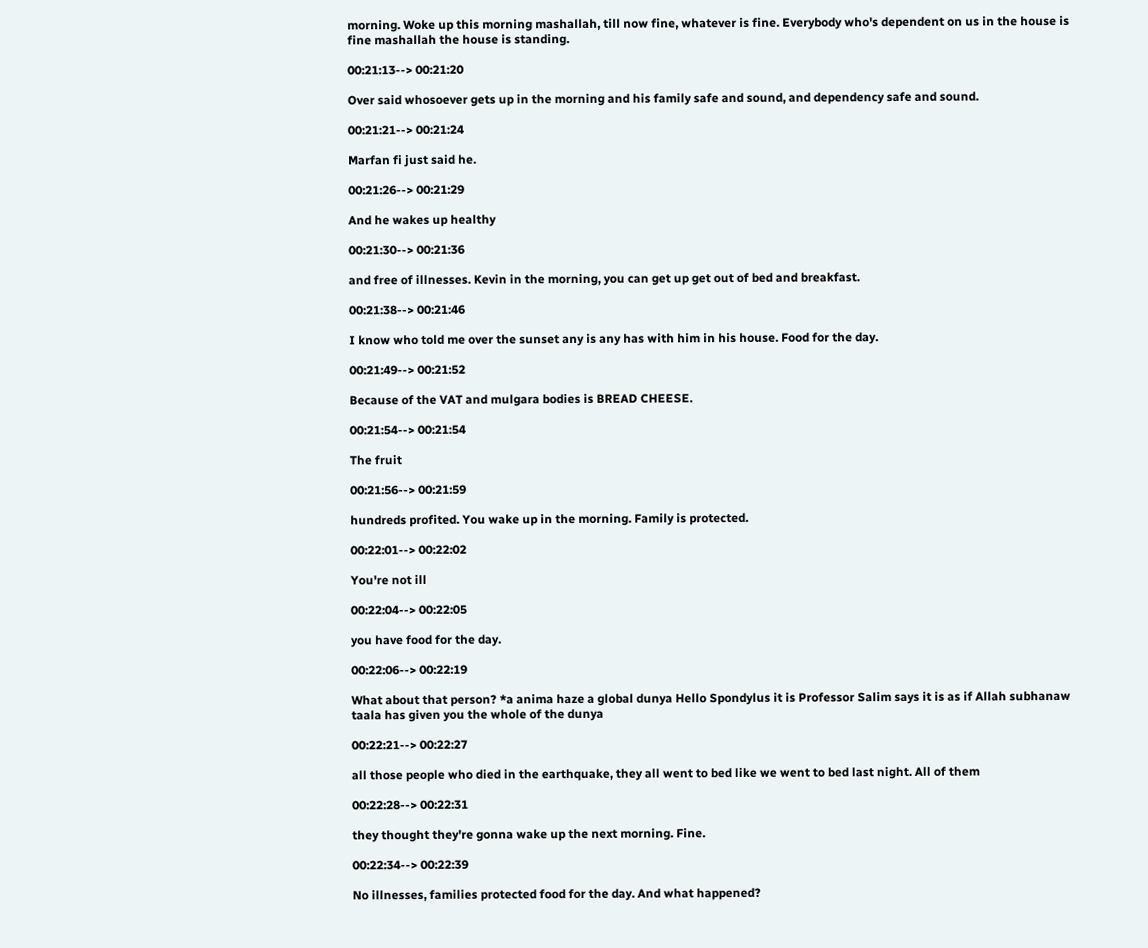morning. Woke up this morning mashallah, till now fine, whatever is fine. Everybody who's dependent on us in the house is fine mashallah the house is standing.

00:21:13--> 00:21:20

Over said whosoever gets up in the morning and his family safe and sound, and dependency safe and sound.

00:21:21--> 00:21:24

Marfan fi just said he.

00:21:26--> 00:21:29

And he wakes up healthy

00:21:30--> 00:21:36

and free of illnesses. Kevin in the morning, you can get up get out of bed and breakfast.

00:21:38--> 00:21:46

I know who told me over the sunset any is any has with him in his house. Food for the day.

00:21:49--> 00:21:52

Because of the VAT and mulgara bodies is BREAD CHEESE.

00:21:54--> 00:21:54

The fruit

00:21:56--> 00:21:59

hundreds profited. You wake up in the morning. Family is protected.

00:22:01--> 00:22:02

You're not ill

00:22:04--> 00:22:05

you have food for the day.

00:22:06--> 00:22:19

What about that person? *a anima haze a global dunya Hello Spondylus it is Professor Salim says it is as if Allah subhanaw taala has given you the whole of the dunya

00:22:21--> 00:22:27

all those people who died in the earthquake, they all went to bed like we went to bed last night. All of them

00:22:28--> 00:22:31

they thought they're gonna wake up the next morning. Fine.

00:22:34--> 00:22:39

No illnesses, families protected food for the day. And what happened?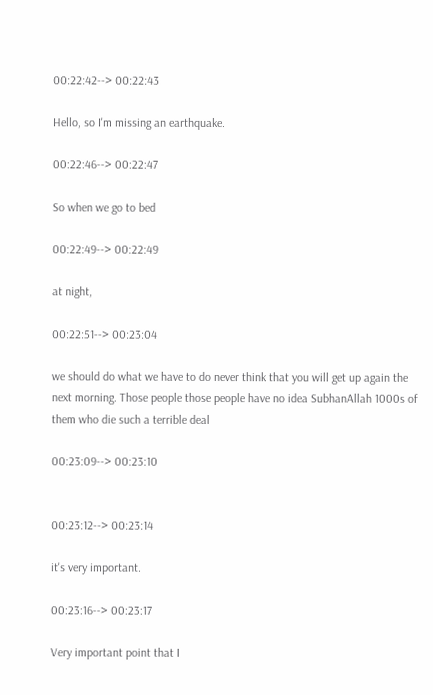00:22:42--> 00:22:43

Hello, so I'm missing an earthquake.

00:22:46--> 00:22:47

So when we go to bed

00:22:49--> 00:22:49

at night,

00:22:51--> 00:23:04

we should do what we have to do never think that you will get up again the next morning. Those people those people have no idea SubhanAllah 1000s of them who die such a terrible deal

00:23:09--> 00:23:10


00:23:12--> 00:23:14

it's very important.

00:23:16--> 00:23:17

Very important point that I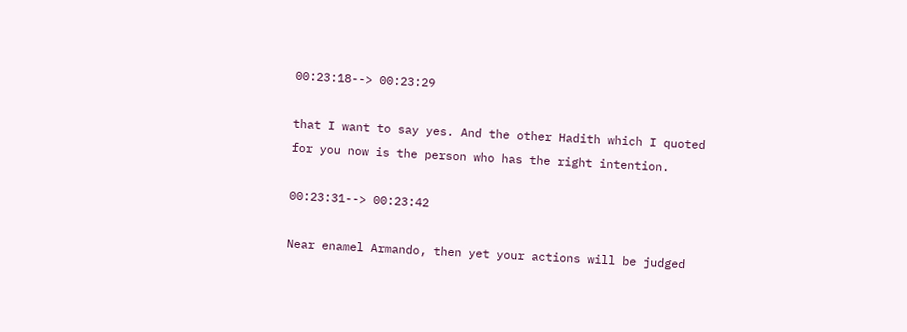00:23:18--> 00:23:29

that I want to say yes. And the other Hadith which I quoted for you now is the person who has the right intention.

00:23:31--> 00:23:42

Near enamel Armando, then yet your actions will be judged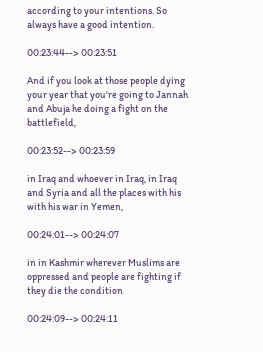according to your intentions. So always have a good intention.

00:23:44--> 00:23:51

And if you look at those people dying your year that you're going to Jannah and Abuja he doing a fight on the battlefield,

00:23:52--> 00:23:59

in Iraq and whoever in Iraq, in Iraq and Syria and all the places with his with his war in Yemen,

00:24:01--> 00:24:07

in in Kashmir wherever Muslims are oppressed and people are fighting if they die the condition

00:24:09--> 00:24:11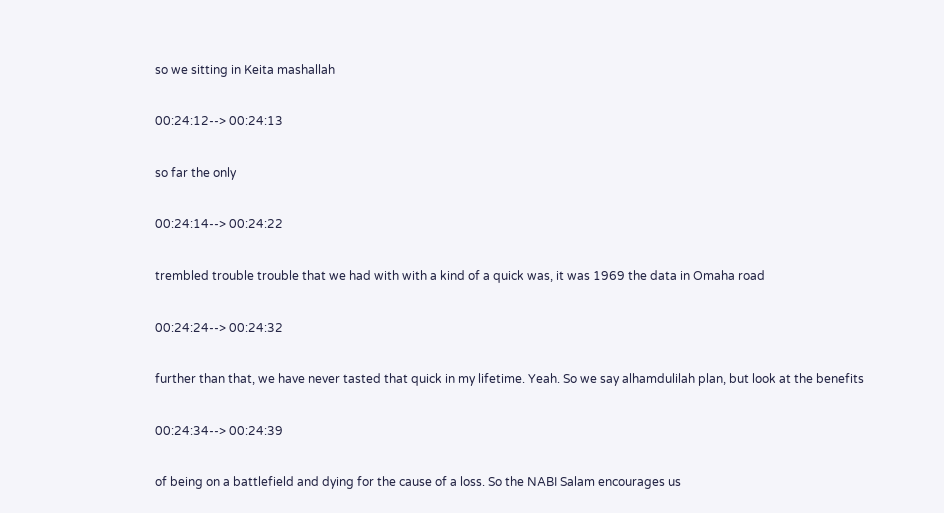so we sitting in Keita mashallah

00:24:12--> 00:24:13

so far the only

00:24:14--> 00:24:22

trembled trouble trouble that we had with with a kind of a quick was, it was 1969 the data in Omaha road

00:24:24--> 00:24:32

further than that, we have never tasted that quick in my lifetime. Yeah. So we say alhamdulilah plan, but look at the benefits

00:24:34--> 00:24:39

of being on a battlefield and dying for the cause of a loss. So the NABI Salam encourages us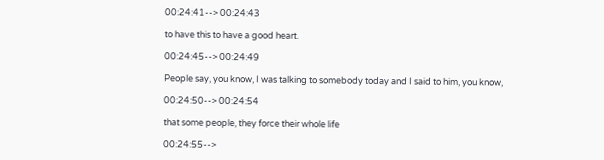00:24:41--> 00:24:43

to have this to have a good heart.

00:24:45--> 00:24:49

People say, you know, I was talking to somebody today and I said to him, you know,

00:24:50--> 00:24:54

that some people, they force their whole life

00:24:55-->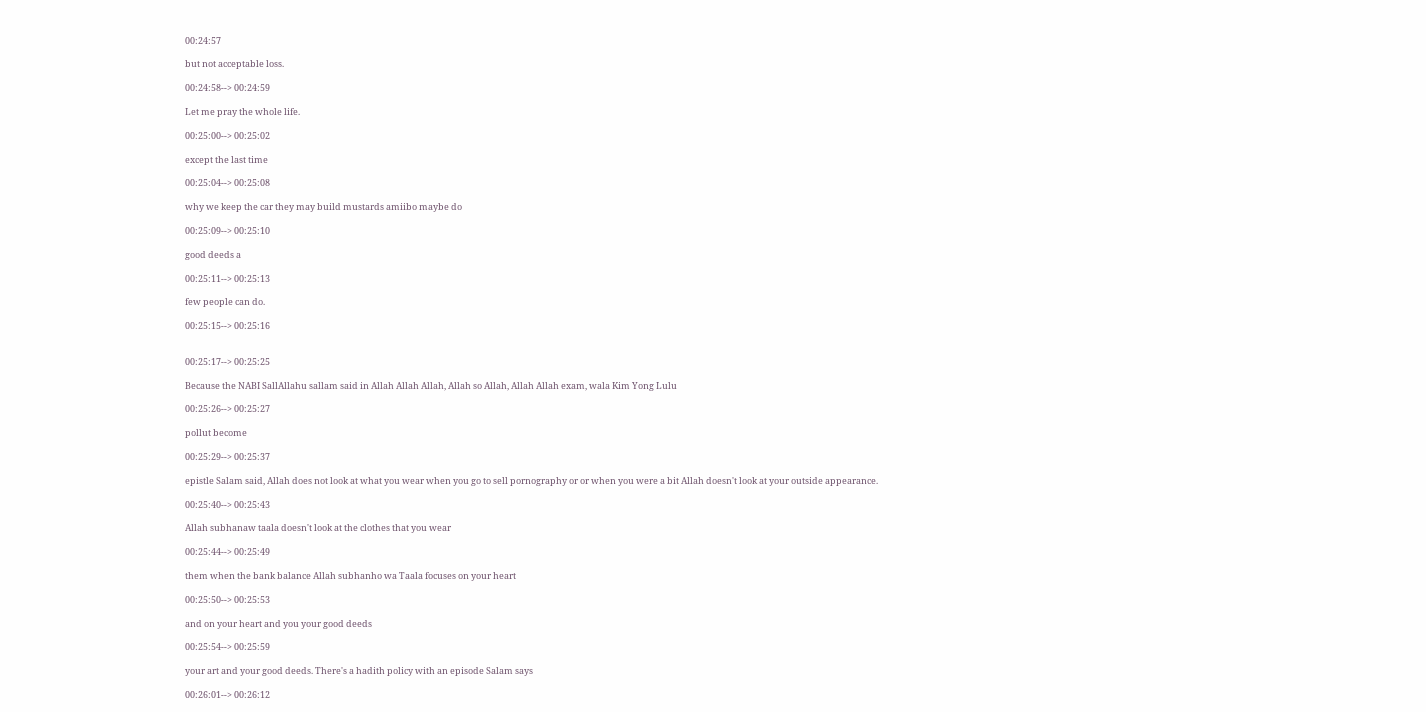00:24:57

but not acceptable loss.

00:24:58--> 00:24:59

Let me pray the whole life.

00:25:00--> 00:25:02

except the last time

00:25:04--> 00:25:08

why we keep the car they may build mustards amiibo maybe do

00:25:09--> 00:25:10

good deeds a

00:25:11--> 00:25:13

few people can do.

00:25:15--> 00:25:16


00:25:17--> 00:25:25

Because the NABI SallAllahu sallam said in Allah Allah Allah, Allah so Allah, Allah Allah exam, wala Kim Yong Lulu

00:25:26--> 00:25:27

pollut become

00:25:29--> 00:25:37

epistle Salam said, Allah does not look at what you wear when you go to sell pornography or or when you were a bit Allah doesn't look at your outside appearance.

00:25:40--> 00:25:43

Allah subhanaw taala doesn't look at the clothes that you wear

00:25:44--> 00:25:49

them when the bank balance Allah subhanho wa Taala focuses on your heart

00:25:50--> 00:25:53

and on your heart and you your good deeds

00:25:54--> 00:25:59

your art and your good deeds. There's a hadith policy with an episode Salam says

00:26:01--> 00:26:12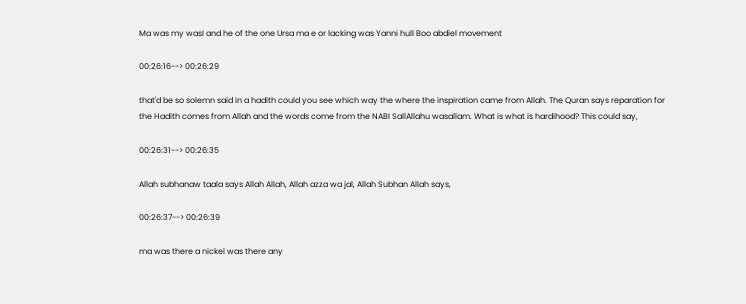Ma was my wasI and he of the one Ursa ma e or lacking was Yanni hull Boo abdiel movement

00:26:16--> 00:26:29

that'd be so solemn said in a hadith could you see which way the where the inspiration came from Allah. The Quran says reparation for the Hadith comes from Allah and the words come from the NABI SallAllahu wasallam. What is what is hardihood? This could say,

00:26:31--> 00:26:35

Allah subhanaw taala says Allah Allah, Allah azza wa jal, Allah Subhan Allah says,

00:26:37--> 00:26:39

ma was there a nickel was there any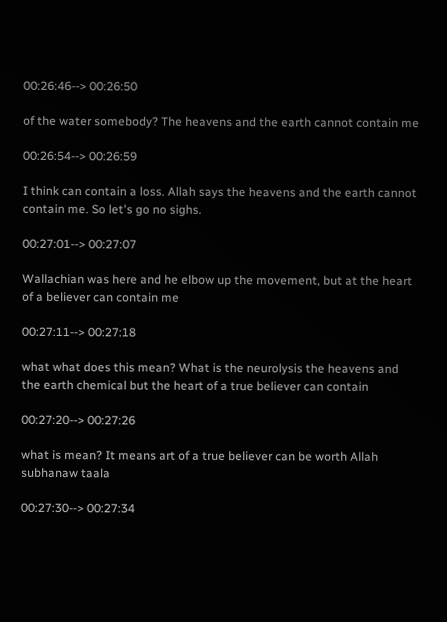00:26:46--> 00:26:50

of the water somebody? The heavens and the earth cannot contain me

00:26:54--> 00:26:59

I think can contain a loss. Allah says the heavens and the earth cannot contain me. So let's go no sighs.

00:27:01--> 00:27:07

Wallachian was here and he elbow up the movement, but at the heart of a believer can contain me

00:27:11--> 00:27:18

what what does this mean? What is the neurolysis the heavens and the earth chemical but the heart of a true believer can contain

00:27:20--> 00:27:26

what is mean? It means art of a true believer can be worth Allah subhanaw taala

00:27:30--> 00:27:34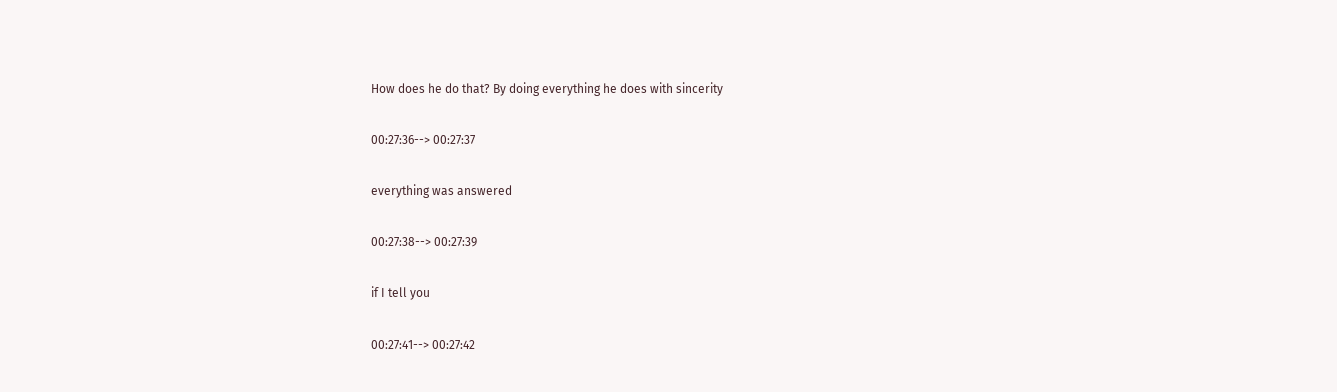How does he do that? By doing everything he does with sincerity

00:27:36--> 00:27:37

everything was answered

00:27:38--> 00:27:39

if I tell you

00:27:41--> 00:27:42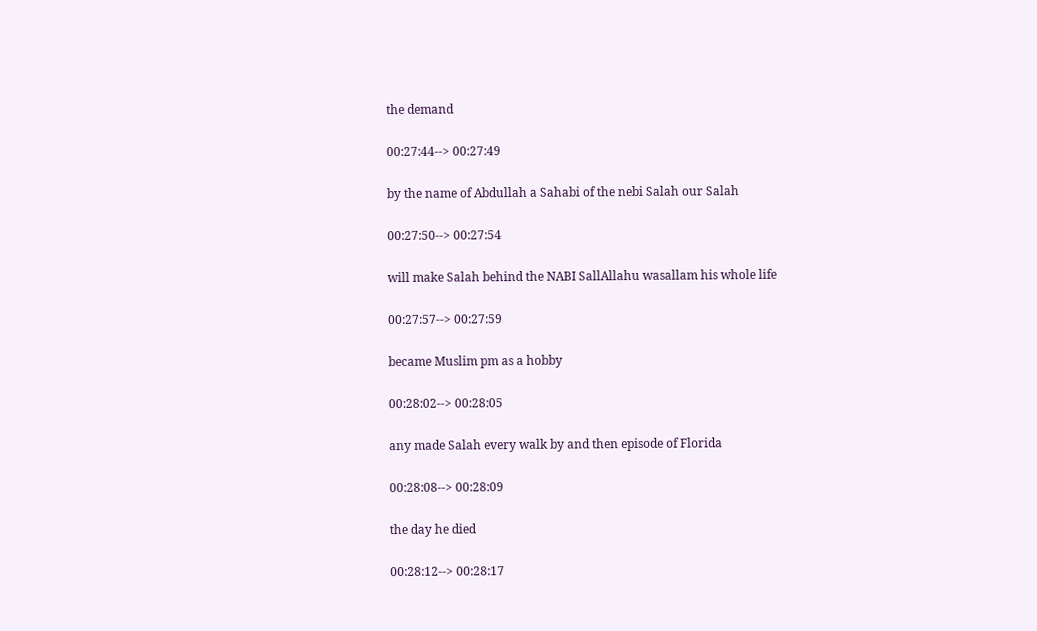the demand

00:27:44--> 00:27:49

by the name of Abdullah a Sahabi of the nebi Salah our Salah

00:27:50--> 00:27:54

will make Salah behind the NABI SallAllahu wasallam his whole life

00:27:57--> 00:27:59

became Muslim pm as a hobby

00:28:02--> 00:28:05

any made Salah every walk by and then episode of Florida

00:28:08--> 00:28:09

the day he died

00:28:12--> 00:28:17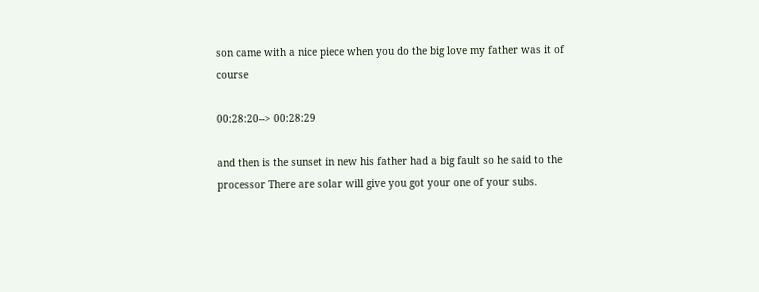son came with a nice piece when you do the big love my father was it of course

00:28:20--> 00:28:29

and then is the sunset in new his father had a big fault so he said to the processor There are solar will give you got your one of your subs.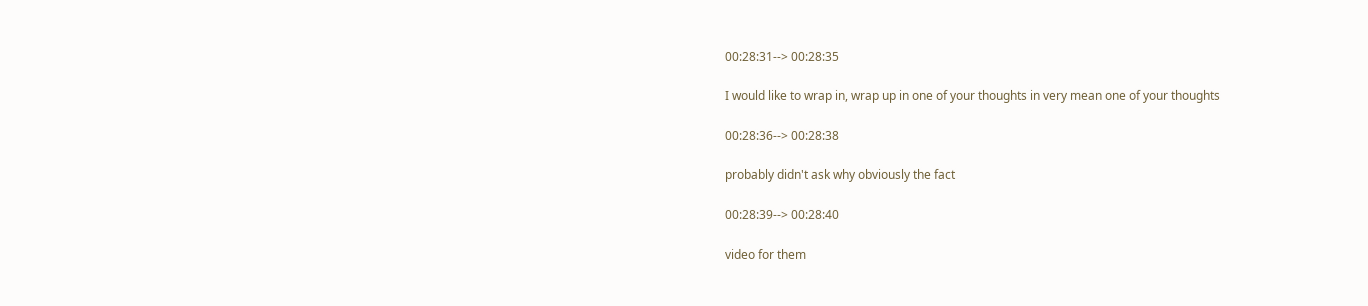00:28:31--> 00:28:35

I would like to wrap in, wrap up in one of your thoughts in very mean one of your thoughts

00:28:36--> 00:28:38

probably didn't ask why obviously the fact

00:28:39--> 00:28:40

video for them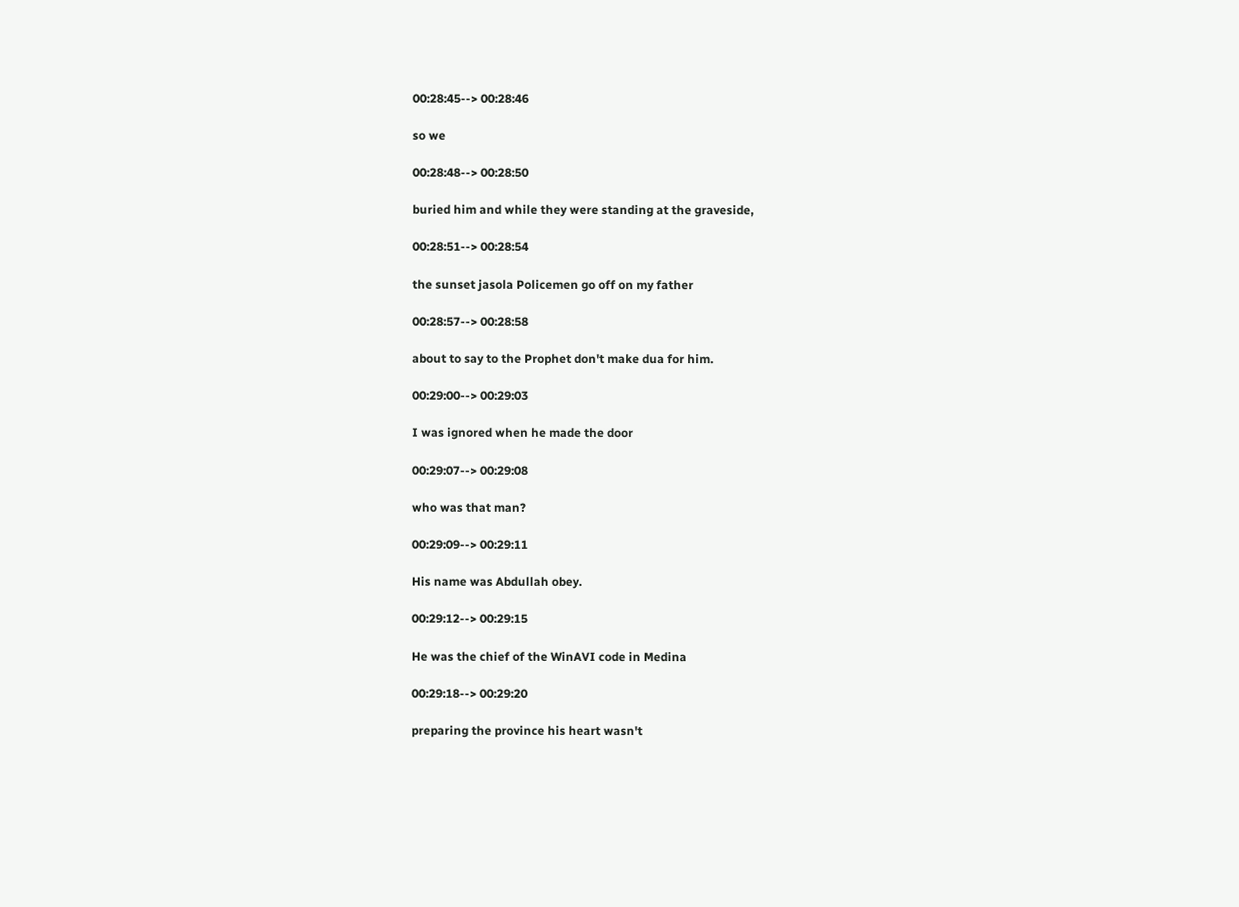00:28:45--> 00:28:46

so we

00:28:48--> 00:28:50

buried him and while they were standing at the graveside,

00:28:51--> 00:28:54

the sunset jasola Policemen go off on my father

00:28:57--> 00:28:58

about to say to the Prophet don't make dua for him.

00:29:00--> 00:29:03

I was ignored when he made the door

00:29:07--> 00:29:08

who was that man?

00:29:09--> 00:29:11

His name was Abdullah obey.

00:29:12--> 00:29:15

He was the chief of the WinAVI code in Medina

00:29:18--> 00:29:20

preparing the province his heart wasn't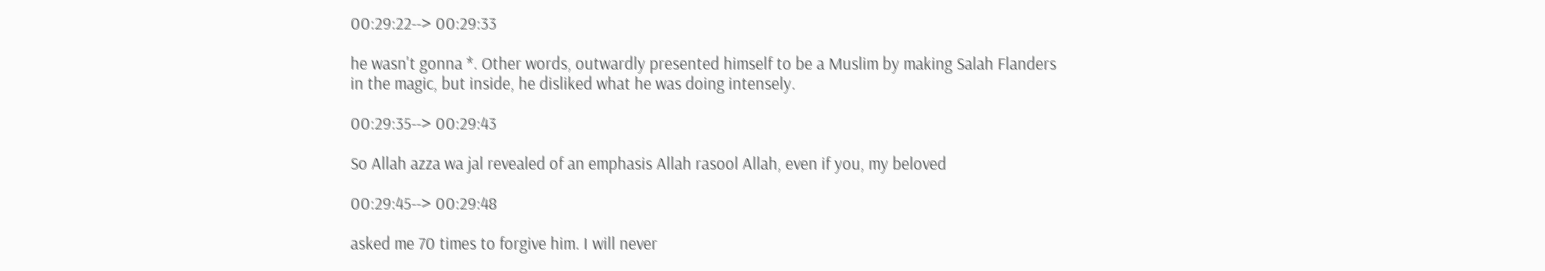00:29:22--> 00:29:33

he wasn't gonna *. Other words, outwardly presented himself to be a Muslim by making Salah Flanders in the magic, but inside, he disliked what he was doing intensely.

00:29:35--> 00:29:43

So Allah azza wa jal revealed of an emphasis Allah rasool Allah, even if you, my beloved

00:29:45--> 00:29:48

asked me 70 times to forgive him. I will never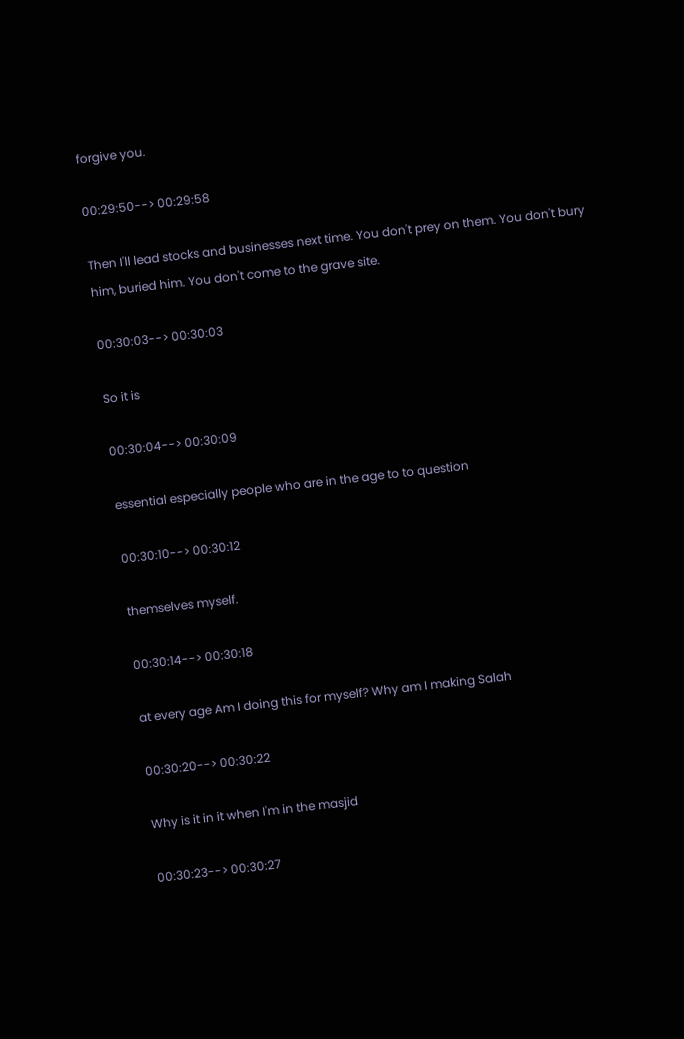forgive you.

00:29:50--> 00:29:58

Then I'll lead stocks and businesses next time. You don't prey on them. You don't bury him, buried him. You don't come to the grave site.

00:30:03--> 00:30:03

So it is

00:30:04--> 00:30:09

essential especially people who are in the age to to question

00:30:10--> 00:30:12

themselves myself.

00:30:14--> 00:30:18

at every age Am I doing this for myself? Why am I making Salah

00:30:20--> 00:30:22

Why is it in it when I'm in the masjid

00:30:23--> 00:30:27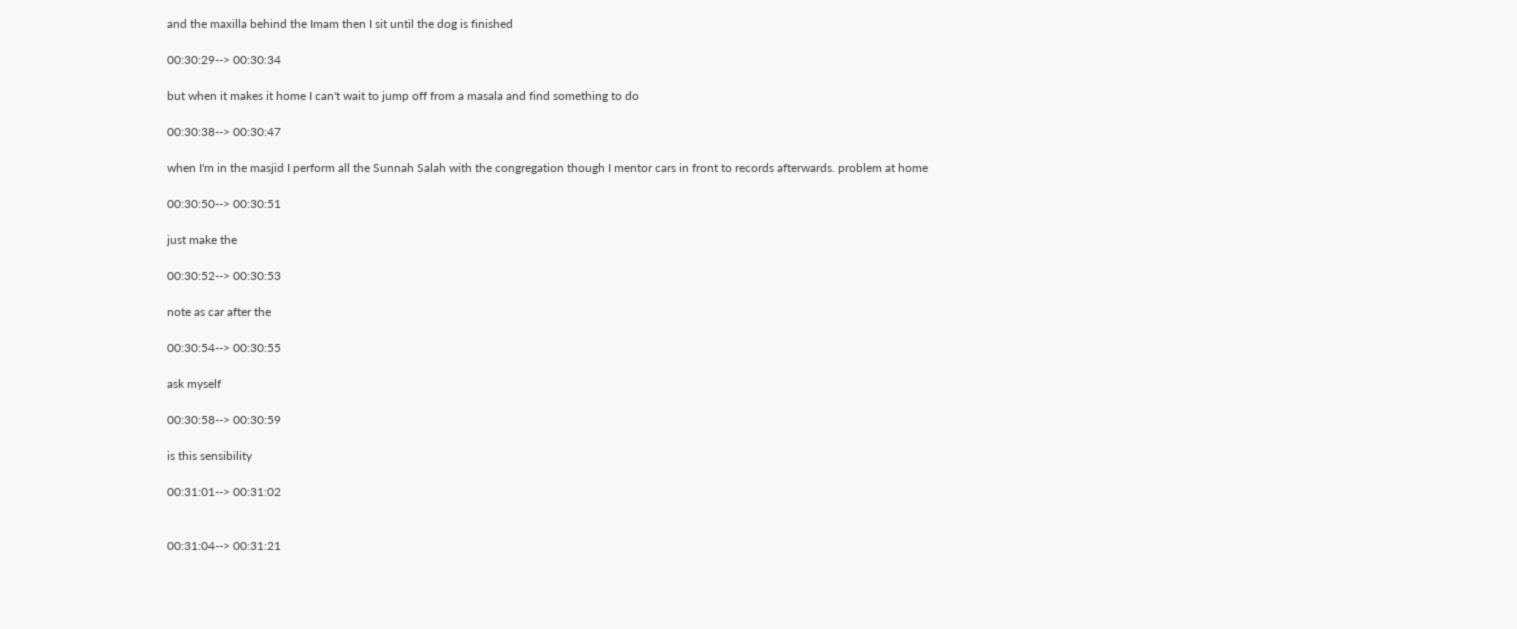and the maxilla behind the Imam then I sit until the dog is finished

00:30:29--> 00:30:34

but when it makes it home I can't wait to jump off from a masala and find something to do

00:30:38--> 00:30:47

when I'm in the masjid I perform all the Sunnah Salah with the congregation though I mentor cars in front to records afterwards. problem at home

00:30:50--> 00:30:51

just make the

00:30:52--> 00:30:53

note as car after the

00:30:54--> 00:30:55

ask myself

00:30:58--> 00:30:59

is this sensibility

00:31:01--> 00:31:02


00:31:04--> 00:31:21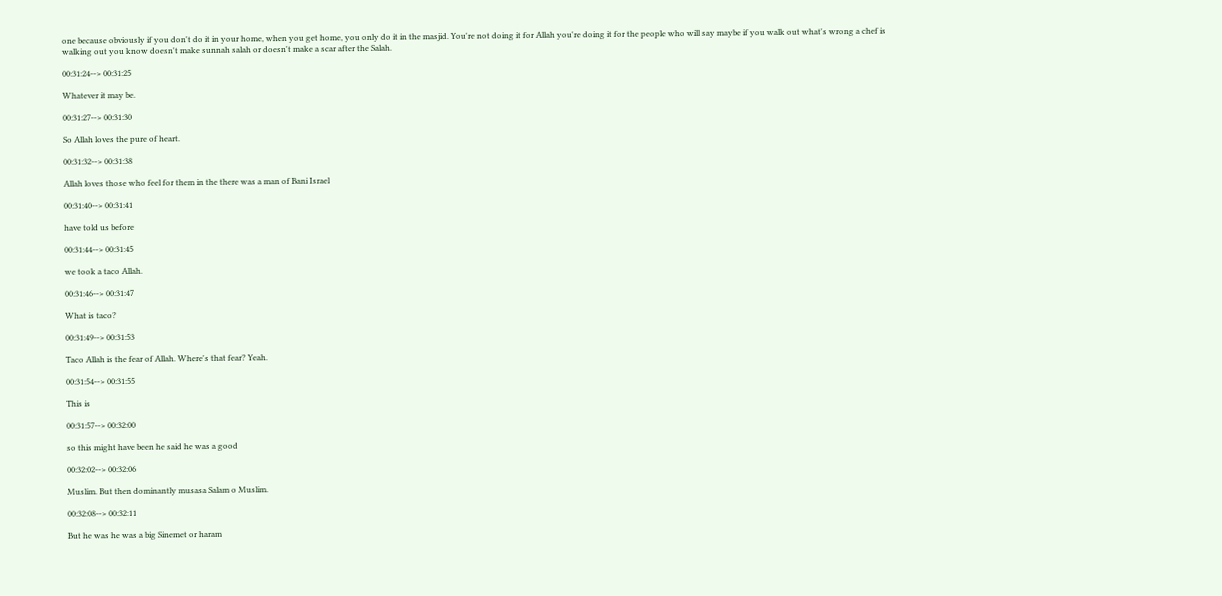one because obviously if you don't do it in your home, when you get home, you only do it in the masjid. You're not doing it for Allah you're doing it for the people who will say maybe if you walk out what's wrong a chef is walking out you know doesn't make sunnah salah or doesn't make a scar after the Salah.

00:31:24--> 00:31:25

Whatever it may be.

00:31:27--> 00:31:30

So Allah loves the pure of heart.

00:31:32--> 00:31:38

Allah loves those who feel for them in the there was a man of Bani Israel

00:31:40--> 00:31:41

have told us before

00:31:44--> 00:31:45

we took a taco Allah.

00:31:46--> 00:31:47

What is taco?

00:31:49--> 00:31:53

Taco Allah is the fear of Allah. Where's that fear? Yeah.

00:31:54--> 00:31:55

This is

00:31:57--> 00:32:00

so this might have been he said he was a good

00:32:02--> 00:32:06

Muslim. But then dominantly musasa Salam o Muslim.

00:32:08--> 00:32:11

But he was he was a big Sinemet or haram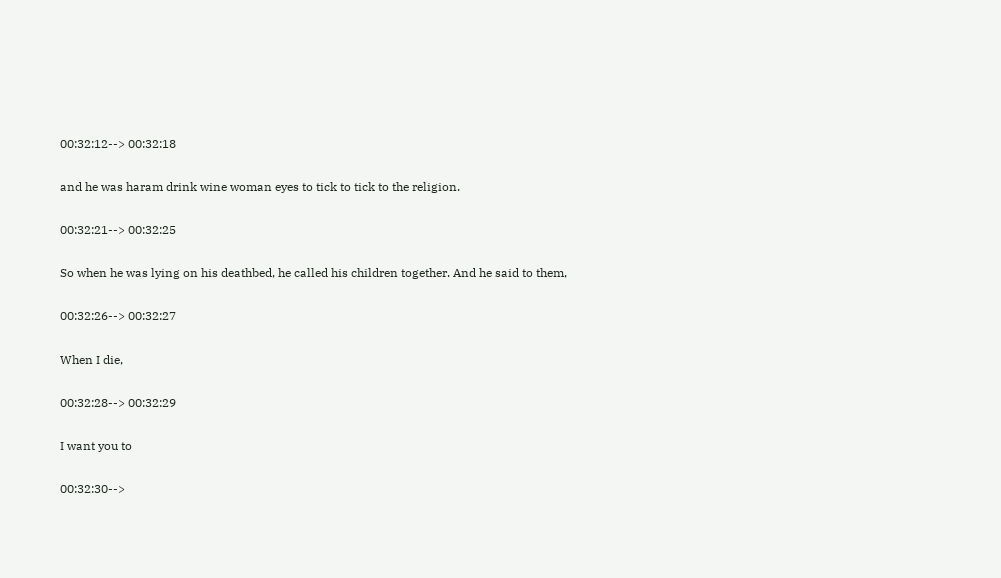00:32:12--> 00:32:18

and he was haram drink wine woman eyes to tick to tick to the religion.

00:32:21--> 00:32:25

So when he was lying on his deathbed, he called his children together. And he said to them,

00:32:26--> 00:32:27

When I die,

00:32:28--> 00:32:29

I want you to

00:32:30-->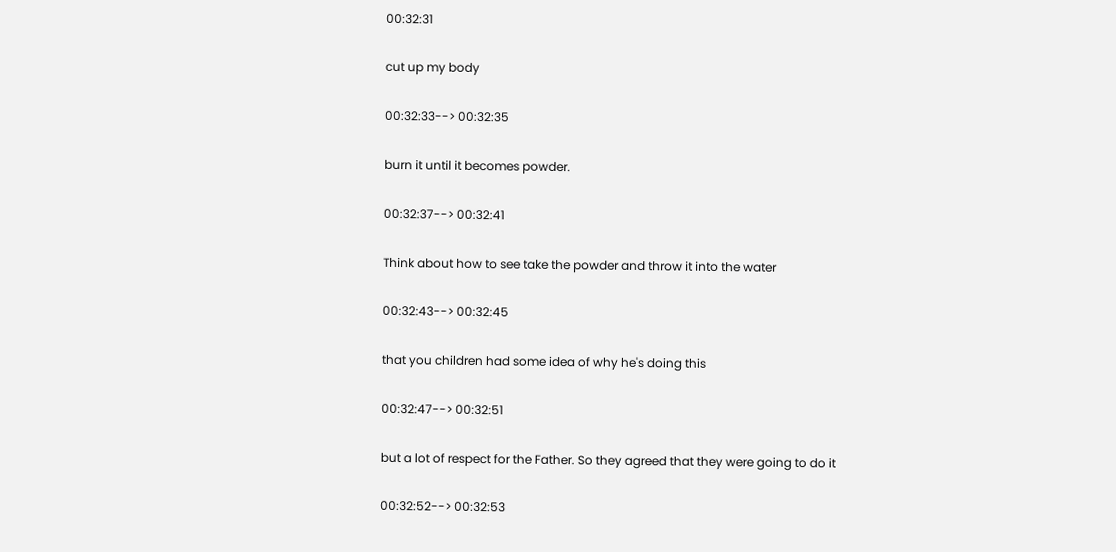00:32:31

cut up my body

00:32:33--> 00:32:35

burn it until it becomes powder.

00:32:37--> 00:32:41

Think about how to see take the powder and throw it into the water

00:32:43--> 00:32:45

that you children had some idea of why he's doing this

00:32:47--> 00:32:51

but a lot of respect for the Father. So they agreed that they were going to do it

00:32:52--> 00:32:53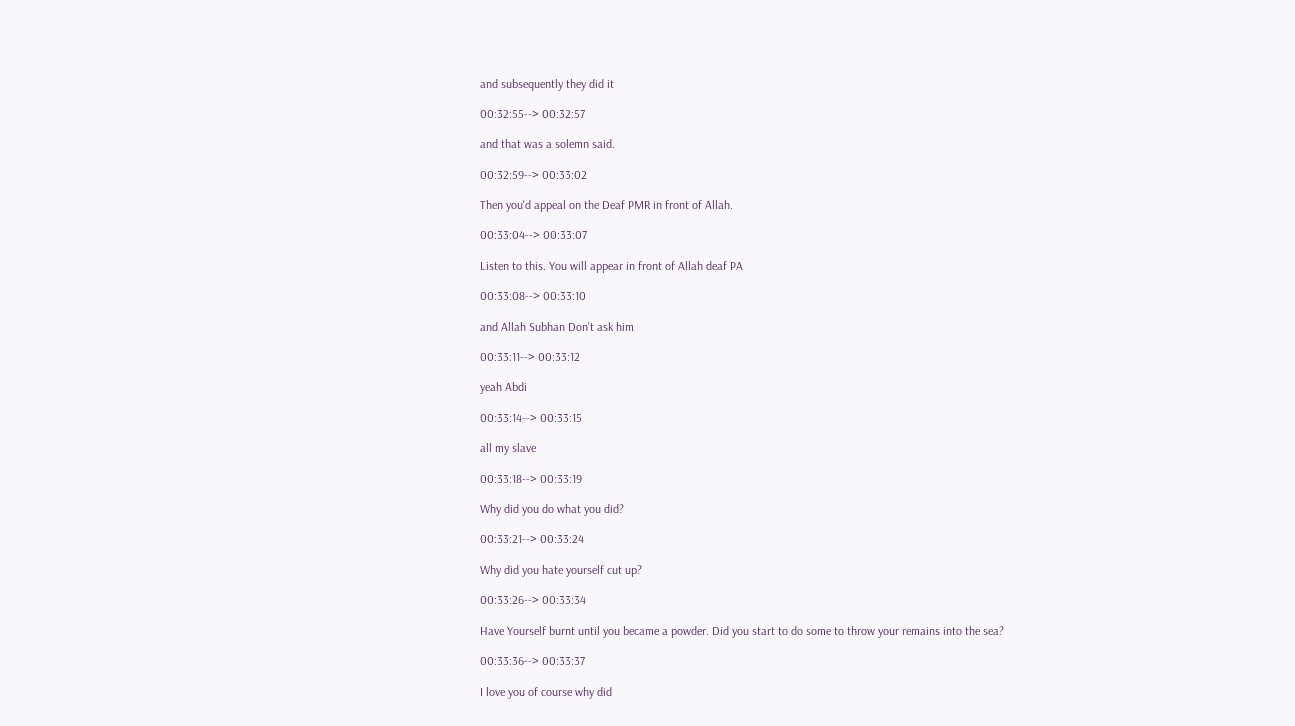and subsequently they did it

00:32:55--> 00:32:57

and that was a solemn said.

00:32:59--> 00:33:02

Then you'd appeal on the Deaf PMR in front of Allah.

00:33:04--> 00:33:07

Listen to this. You will appear in front of Allah deaf PA

00:33:08--> 00:33:10

and Allah Subhan Don't ask him

00:33:11--> 00:33:12

yeah Abdi

00:33:14--> 00:33:15

all my slave

00:33:18--> 00:33:19

Why did you do what you did?

00:33:21--> 00:33:24

Why did you hate yourself cut up?

00:33:26--> 00:33:34

Have Yourself burnt until you became a powder. Did you start to do some to throw your remains into the sea?

00:33:36--> 00:33:37

I love you of course why did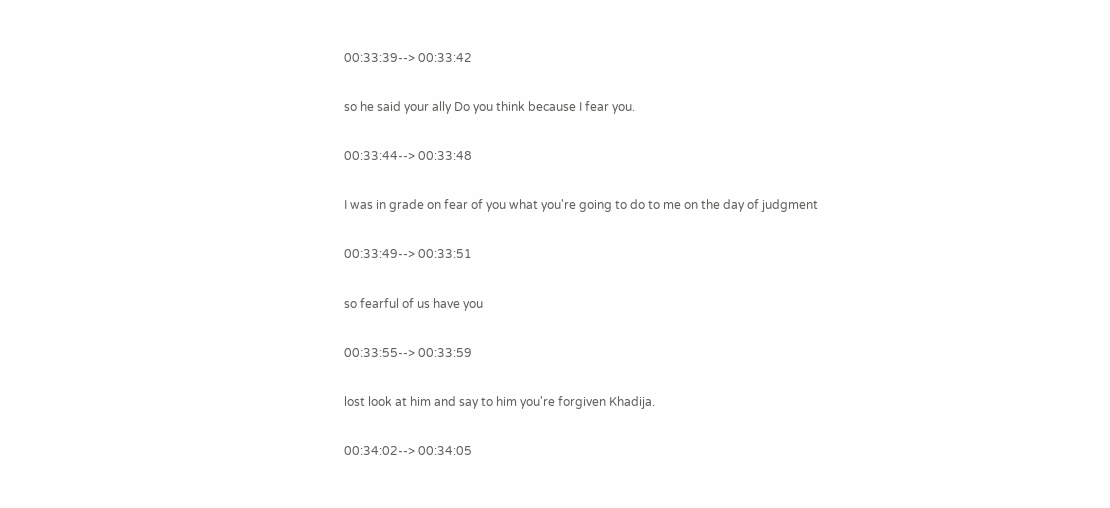00:33:39--> 00:33:42

so he said your ally Do you think because I fear you.

00:33:44--> 00:33:48

I was in grade on fear of you what you're going to do to me on the day of judgment

00:33:49--> 00:33:51

so fearful of us have you

00:33:55--> 00:33:59

lost look at him and say to him you're forgiven Khadija.

00:34:02--> 00:34:05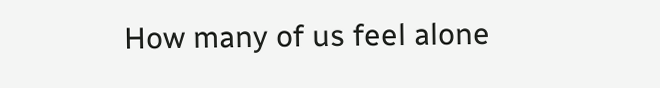How many of us feel alone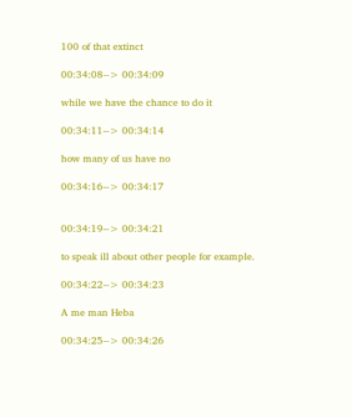100 of that extinct

00:34:08--> 00:34:09

while we have the chance to do it

00:34:11--> 00:34:14

how many of us have no

00:34:16--> 00:34:17


00:34:19--> 00:34:21

to speak ill about other people for example.

00:34:22--> 00:34:23

A me man Heba

00:34:25--> 00:34:26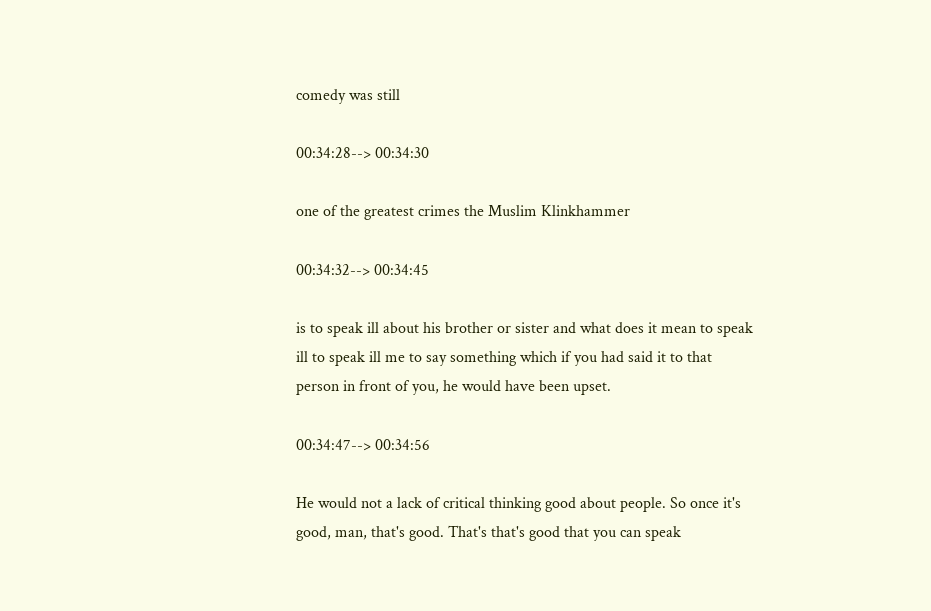comedy was still

00:34:28--> 00:34:30

one of the greatest crimes the Muslim Klinkhammer

00:34:32--> 00:34:45

is to speak ill about his brother or sister and what does it mean to speak ill to speak ill me to say something which if you had said it to that person in front of you, he would have been upset.

00:34:47--> 00:34:56

He would not a lack of critical thinking good about people. So once it's good, man, that's good. That's that's good that you can speak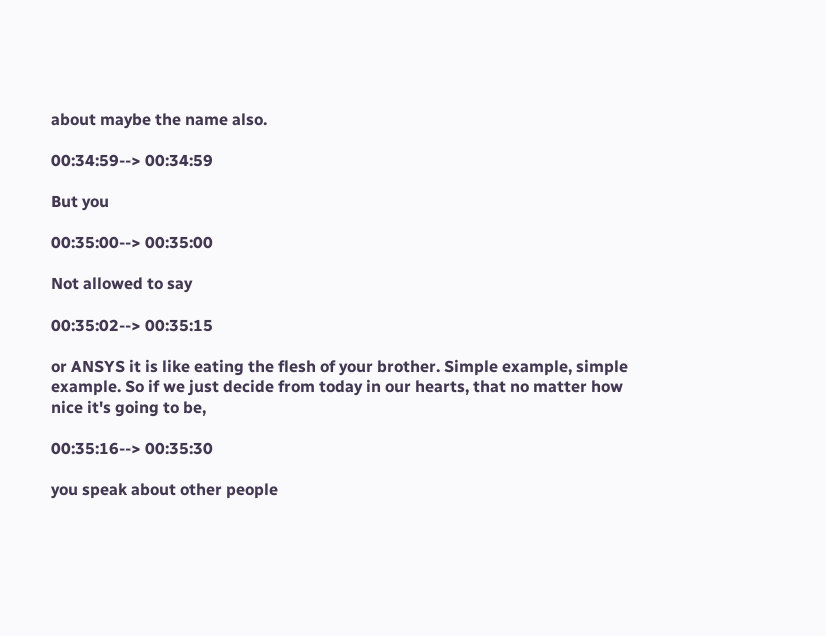about maybe the name also.

00:34:59--> 00:34:59

But you

00:35:00--> 00:35:00

Not allowed to say

00:35:02--> 00:35:15

or ANSYS it is like eating the flesh of your brother. Simple example, simple example. So if we just decide from today in our hearts, that no matter how nice it's going to be,

00:35:16--> 00:35:30

you speak about other people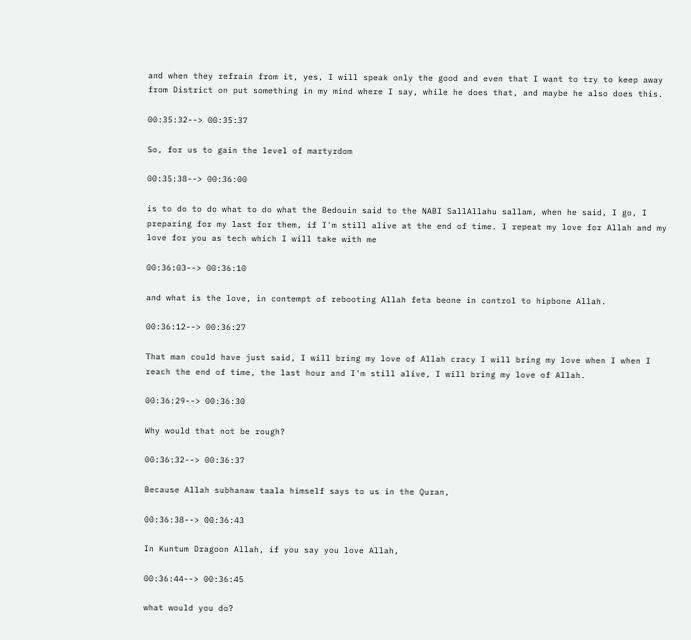and when they refrain from it, yes, I will speak only the good and even that I want to try to keep away from District on put something in my mind where I say, while he does that, and maybe he also does this.

00:35:32--> 00:35:37

So, for us to gain the level of martyrdom

00:35:38--> 00:36:00

is to do to do what to do what the Bedouin said to the NABI SallAllahu sallam, when he said, I go, I preparing for my last for them, if I'm still alive at the end of time. I repeat my love for Allah and my love for you as tech which I will take with me

00:36:03--> 00:36:10

and what is the love, in contempt of rebooting Allah feta beone in control to hipbone Allah.

00:36:12--> 00:36:27

That man could have just said, I will bring my love of Allah cracy I will bring my love when I when I reach the end of time, the last hour and I'm still alive, I will bring my love of Allah.

00:36:29--> 00:36:30

Why would that not be rough?

00:36:32--> 00:36:37

Because Allah subhanaw taala himself says to us in the Quran,

00:36:38--> 00:36:43

In Kuntum Dragoon Allah, if you say you love Allah,

00:36:44--> 00:36:45

what would you do?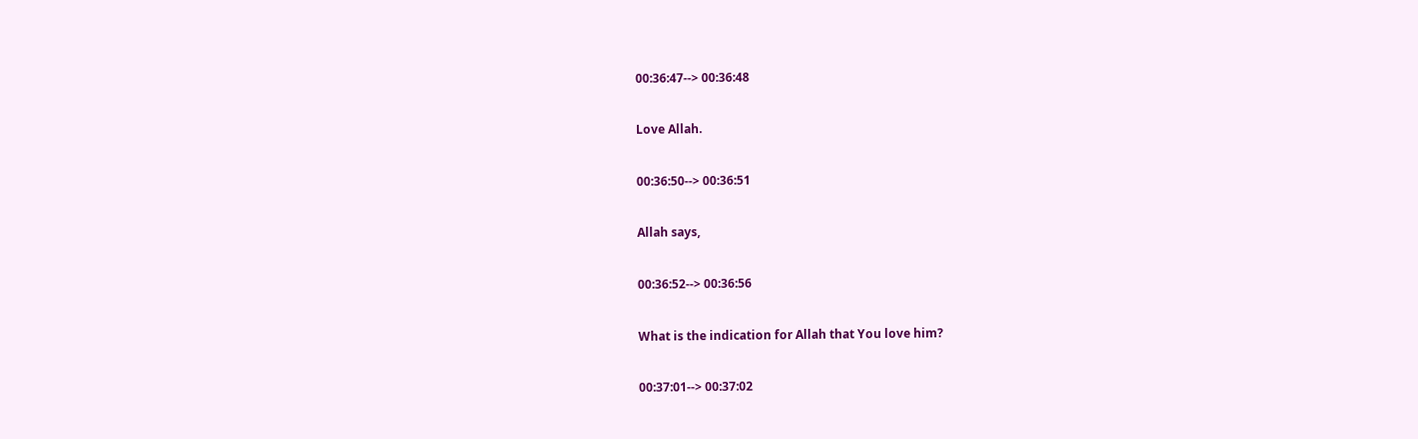00:36:47--> 00:36:48

Love Allah.

00:36:50--> 00:36:51

Allah says,

00:36:52--> 00:36:56

What is the indication for Allah that You love him?

00:37:01--> 00:37:02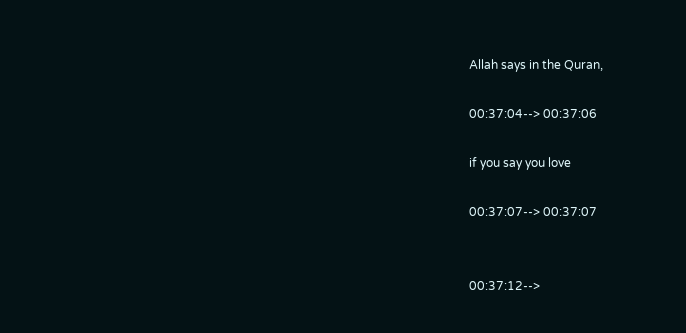Allah says in the Quran,

00:37:04--> 00:37:06

if you say you love

00:37:07--> 00:37:07


00:37:12-->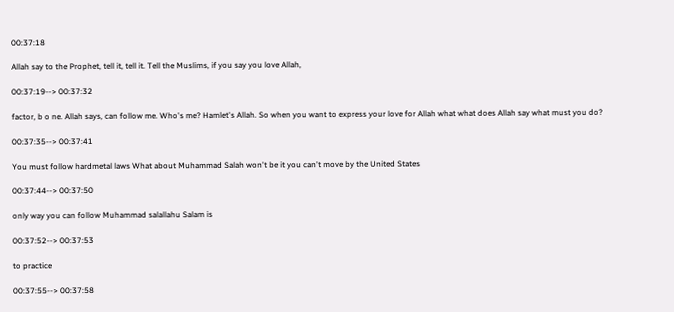00:37:18

Allah say to the Prophet, tell it, tell it. Tell the Muslims, if you say you love Allah,

00:37:19--> 00:37:32

factor, b o ne. Allah says, can follow me. Who's me? Hamlet's Allah. So when you want to express your love for Allah what what does Allah say what must you do?

00:37:35--> 00:37:41

You must follow hardmetal laws What about Muhammad Salah won't be it you can't move by the United States

00:37:44--> 00:37:50

only way you can follow Muhammad salallahu Salam is

00:37:52--> 00:37:53

to practice

00:37:55--> 00:37:58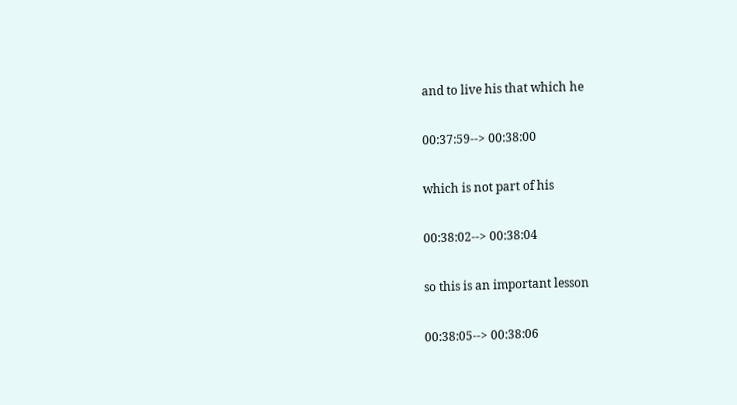and to live his that which he

00:37:59--> 00:38:00

which is not part of his

00:38:02--> 00:38:04

so this is an important lesson

00:38:05--> 00:38:06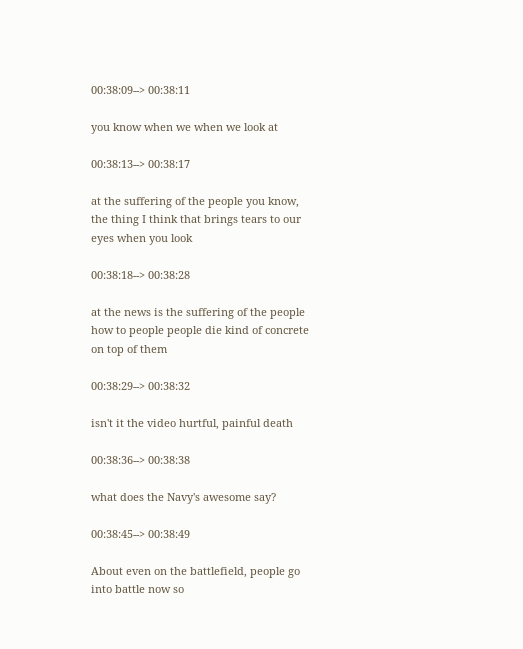00:38:09--> 00:38:11

you know when we when we look at

00:38:13--> 00:38:17

at the suffering of the people you know, the thing I think that brings tears to our eyes when you look

00:38:18--> 00:38:28

at the news is the suffering of the people how to people people die kind of concrete on top of them

00:38:29--> 00:38:32

isn't it the video hurtful, painful death

00:38:36--> 00:38:38

what does the Navy's awesome say?

00:38:45--> 00:38:49

About even on the battlefield, people go into battle now so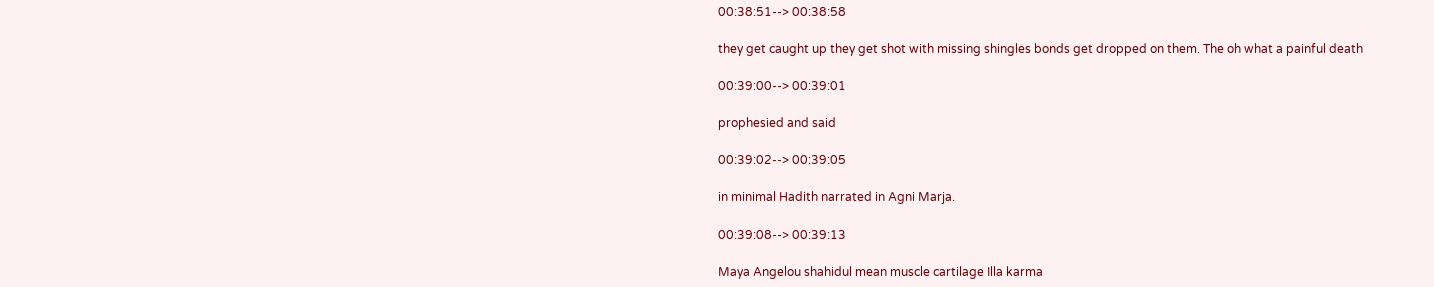00:38:51--> 00:38:58

they get caught up they get shot with missing shingles bonds get dropped on them. The oh what a painful death

00:39:00--> 00:39:01

prophesied and said

00:39:02--> 00:39:05

in minimal Hadith narrated in Agni Marja.

00:39:08--> 00:39:13

Maya Angelou shahidul mean muscle cartilage Illa karma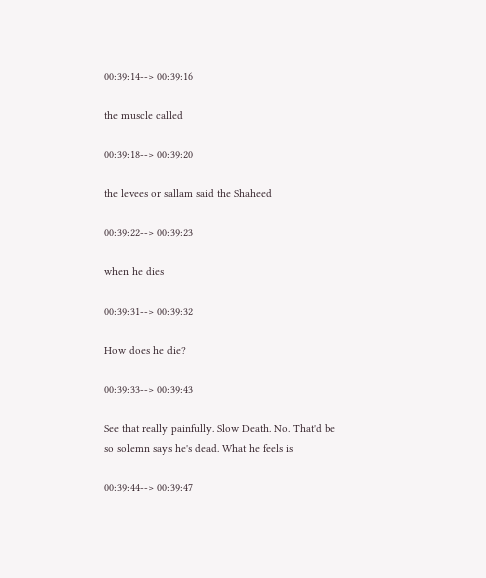00:39:14--> 00:39:16

the muscle called

00:39:18--> 00:39:20

the levees or sallam said the Shaheed

00:39:22--> 00:39:23

when he dies

00:39:31--> 00:39:32

How does he die?

00:39:33--> 00:39:43

See that really painfully. Slow Death. No. That'd be so solemn says he's dead. What he feels is

00:39:44--> 00:39:47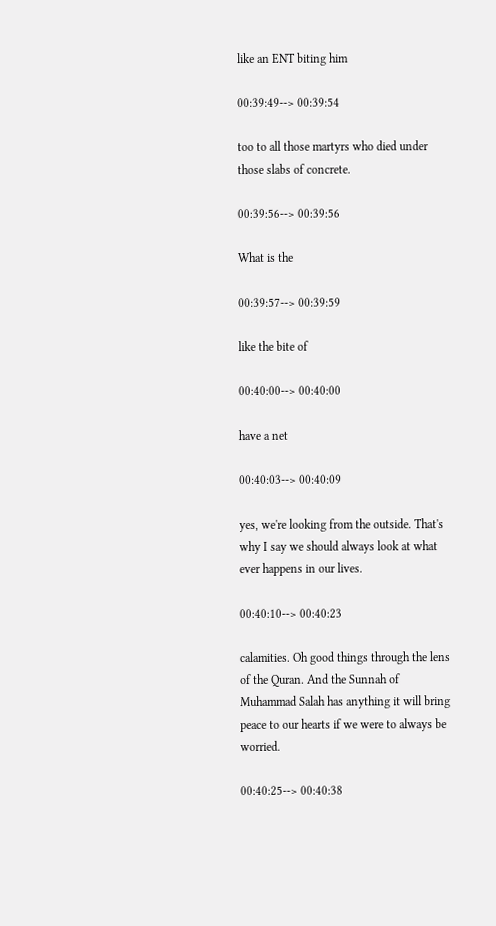like an ENT biting him

00:39:49--> 00:39:54

too to all those martyrs who died under those slabs of concrete.

00:39:56--> 00:39:56

What is the

00:39:57--> 00:39:59

like the bite of

00:40:00--> 00:40:00

have a net

00:40:03--> 00:40:09

yes, we're looking from the outside. That's why I say we should always look at what ever happens in our lives.

00:40:10--> 00:40:23

calamities. Oh good things through the lens of the Quran. And the Sunnah of Muhammad Salah has anything it will bring peace to our hearts if we were to always be worried.

00:40:25--> 00:40:38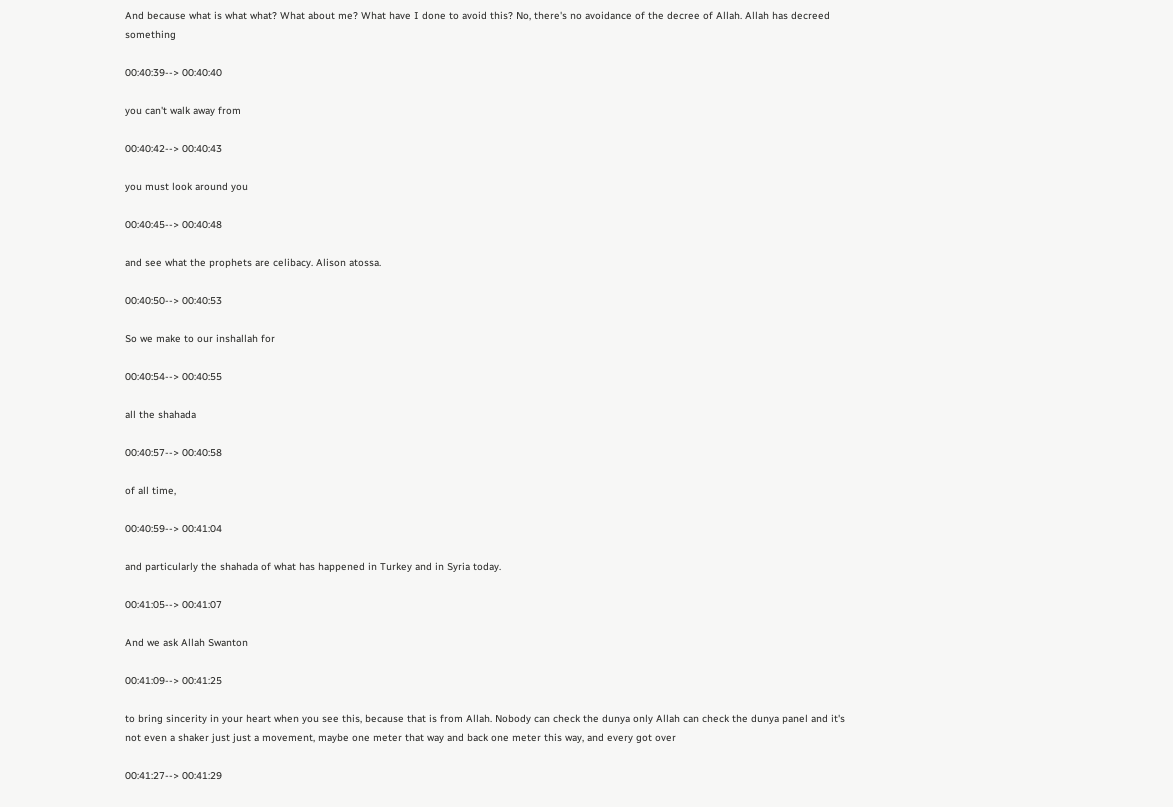And because what is what what? What about me? What have I done to avoid this? No, there's no avoidance of the decree of Allah. Allah has decreed something

00:40:39--> 00:40:40

you can't walk away from

00:40:42--> 00:40:43

you must look around you

00:40:45--> 00:40:48

and see what the prophets are celibacy. Alison atossa.

00:40:50--> 00:40:53

So we make to our inshallah for

00:40:54--> 00:40:55

all the shahada

00:40:57--> 00:40:58

of all time,

00:40:59--> 00:41:04

and particularly the shahada of what has happened in Turkey and in Syria today.

00:41:05--> 00:41:07

And we ask Allah Swanton

00:41:09--> 00:41:25

to bring sincerity in your heart when you see this, because that is from Allah. Nobody can check the dunya only Allah can check the dunya panel and it's not even a shaker just just a movement, maybe one meter that way and back one meter this way, and every got over

00:41:27--> 00:41:29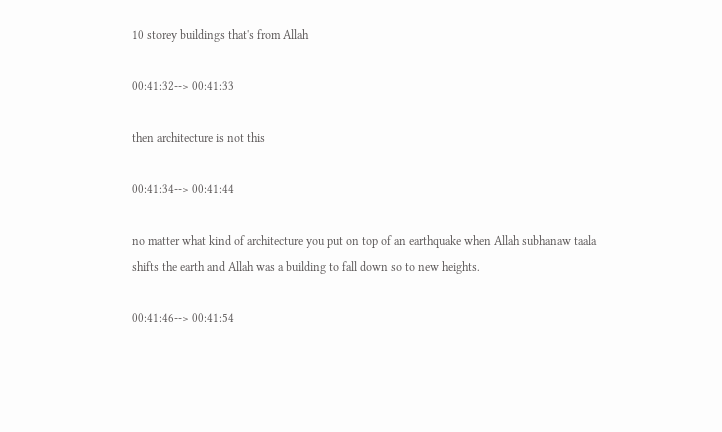10 storey buildings that's from Allah

00:41:32--> 00:41:33

then architecture is not this

00:41:34--> 00:41:44

no matter what kind of architecture you put on top of an earthquake when Allah subhanaw taala shifts the earth and Allah was a building to fall down so to new heights.

00:41:46--> 00:41:54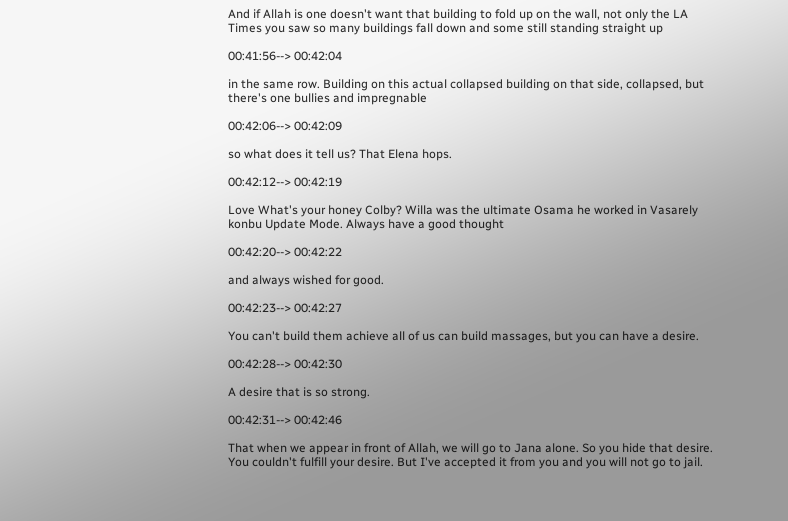And if Allah is one doesn't want that building to fold up on the wall, not only the LA Times you saw so many buildings fall down and some still standing straight up

00:41:56--> 00:42:04

in the same row. Building on this actual collapsed building on that side, collapsed, but there's one bullies and impregnable

00:42:06--> 00:42:09

so what does it tell us? That Elena hops.

00:42:12--> 00:42:19

Love What's your honey Colby? Willa was the ultimate Osama he worked in Vasarely konbu Update Mode. Always have a good thought

00:42:20--> 00:42:22

and always wished for good.

00:42:23--> 00:42:27

You can't build them achieve all of us can build massages, but you can have a desire.

00:42:28--> 00:42:30

A desire that is so strong.

00:42:31--> 00:42:46

That when we appear in front of Allah, we will go to Jana alone. So you hide that desire. You couldn't fulfill your desire. But I've accepted it from you and you will not go to jail.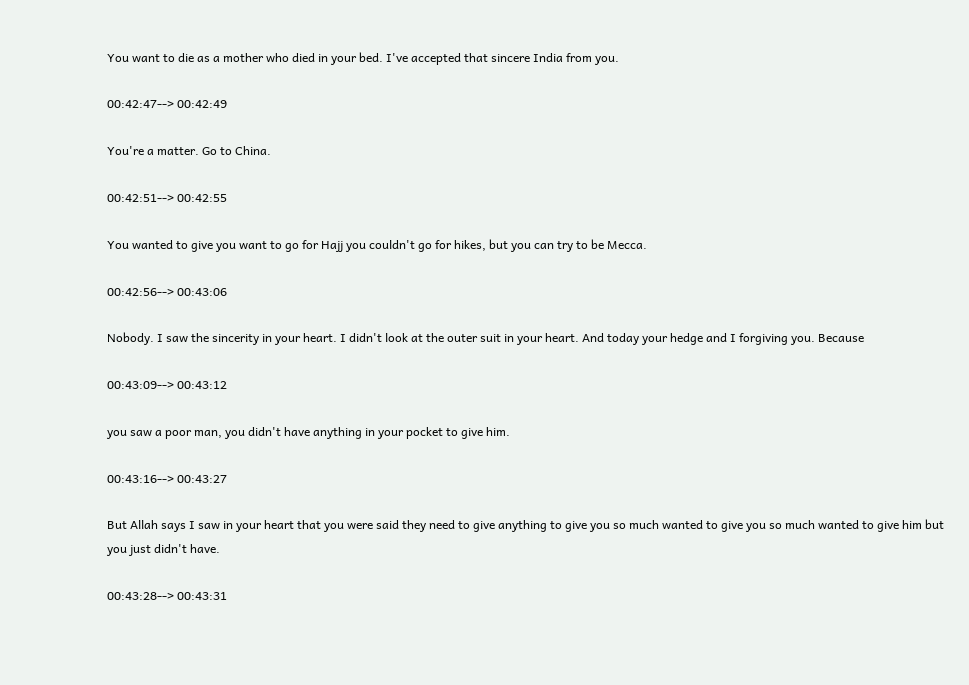You want to die as a mother who died in your bed. I've accepted that sincere India from you.

00:42:47--> 00:42:49

You're a matter. Go to China.

00:42:51--> 00:42:55

You wanted to give you want to go for Hajj you couldn't go for hikes, but you can try to be Mecca.

00:42:56--> 00:43:06

Nobody. I saw the sincerity in your heart. I didn't look at the outer suit in your heart. And today your hedge and I forgiving you. Because

00:43:09--> 00:43:12

you saw a poor man, you didn't have anything in your pocket to give him.

00:43:16--> 00:43:27

But Allah says I saw in your heart that you were said they need to give anything to give you so much wanted to give you so much wanted to give him but you just didn't have.

00:43:28--> 00:43:31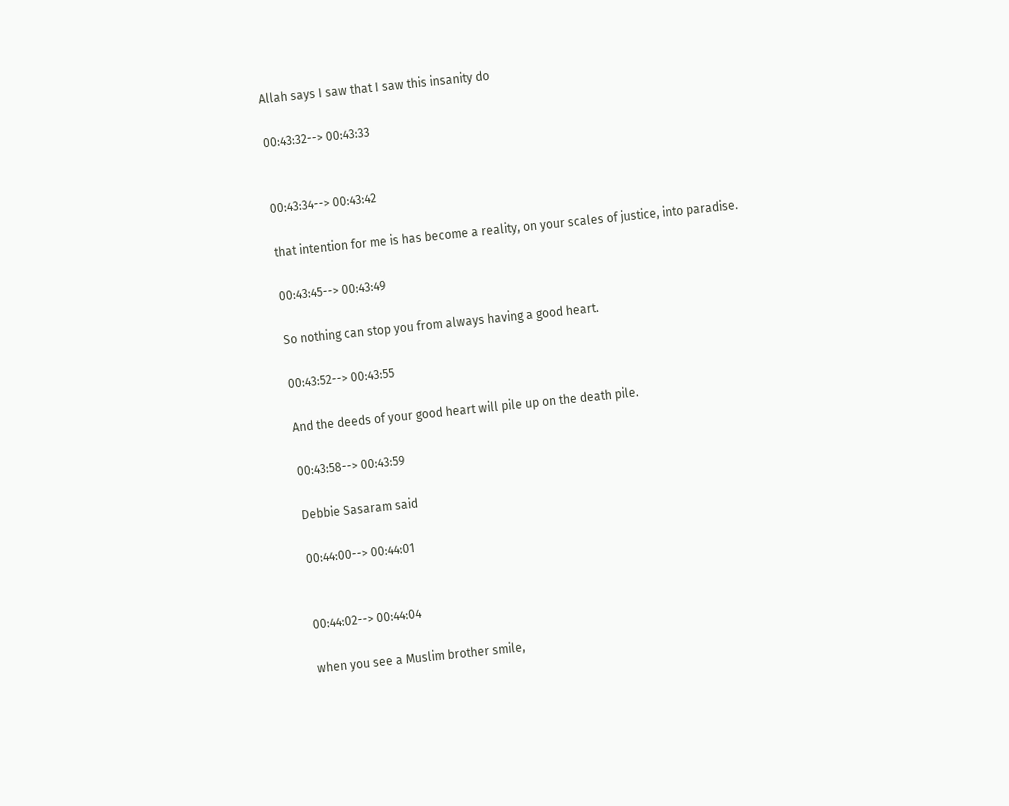Allah says I saw that I saw this insanity do

00:43:32--> 00:43:33


00:43:34--> 00:43:42

that intention for me is has become a reality, on your scales of justice, into paradise.

00:43:45--> 00:43:49

So nothing can stop you from always having a good heart.

00:43:52--> 00:43:55

And the deeds of your good heart will pile up on the death pile.

00:43:58--> 00:43:59

Debbie Sasaram said

00:44:00--> 00:44:01


00:44:02--> 00:44:04

when you see a Muslim brother smile,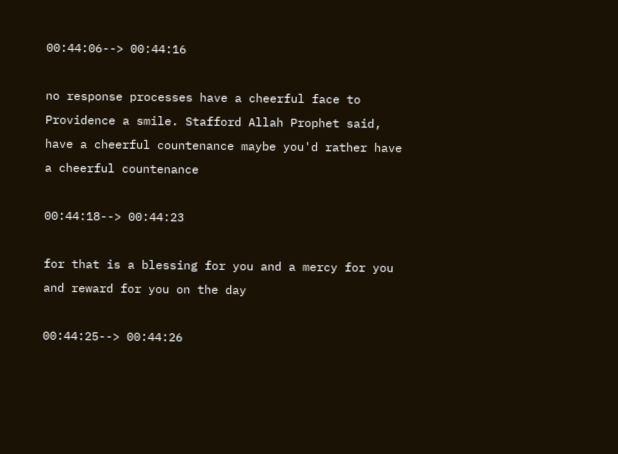00:44:06--> 00:44:16

no response processes have a cheerful face to Providence a smile. Stafford Allah Prophet said, have a cheerful countenance maybe you'd rather have a cheerful countenance

00:44:18--> 00:44:23

for that is a blessing for you and a mercy for you and reward for you on the day

00:44:25--> 00:44:26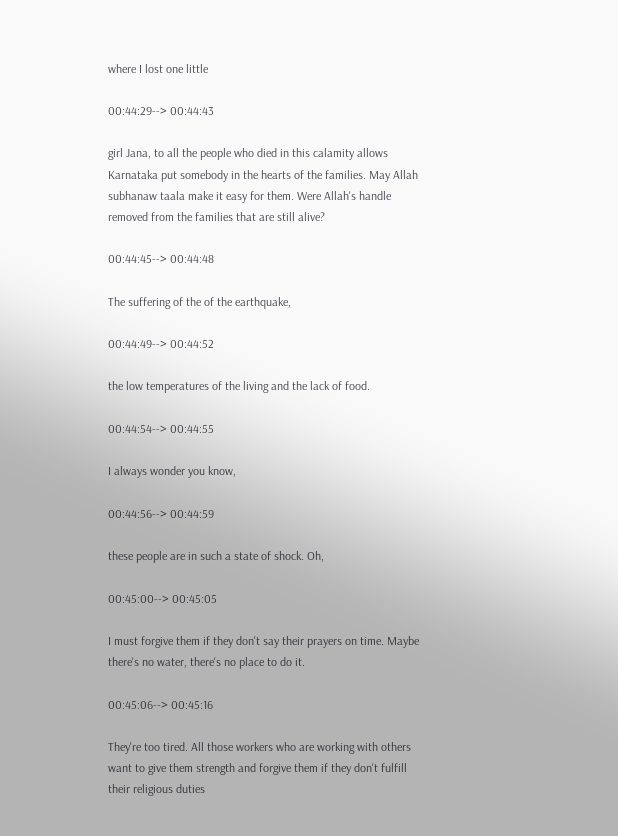where I lost one little

00:44:29--> 00:44:43

girl Jana, to all the people who died in this calamity allows Karnataka put somebody in the hearts of the families. May Allah subhanaw taala make it easy for them. Were Allah's handle removed from the families that are still alive?

00:44:45--> 00:44:48

The suffering of the of the earthquake,

00:44:49--> 00:44:52

the low temperatures of the living and the lack of food.

00:44:54--> 00:44:55

I always wonder you know,

00:44:56--> 00:44:59

these people are in such a state of shock. Oh,

00:45:00--> 00:45:05

I must forgive them if they don't say their prayers on time. Maybe there's no water, there's no place to do it.

00:45:06--> 00:45:16

They're too tired. All those workers who are working with others want to give them strength and forgive them if they don't fulfill their religious duties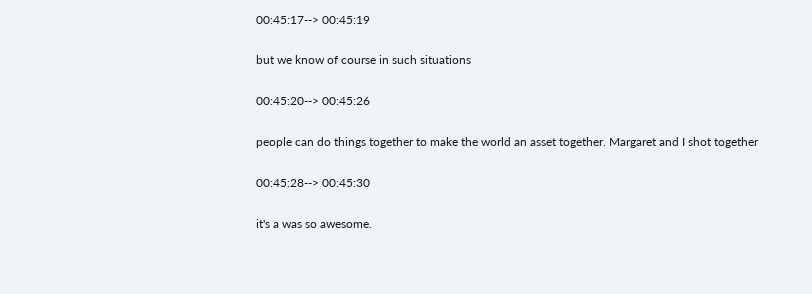00:45:17--> 00:45:19

but we know of course in such situations

00:45:20--> 00:45:26

people can do things together to make the world an asset together. Margaret and I shot together

00:45:28--> 00:45:30

it's a was so awesome.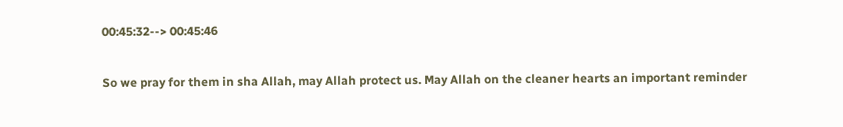00:45:32--> 00:45:46

So we pray for them in sha Allah, may Allah protect us. May Allah on the cleaner hearts an important reminder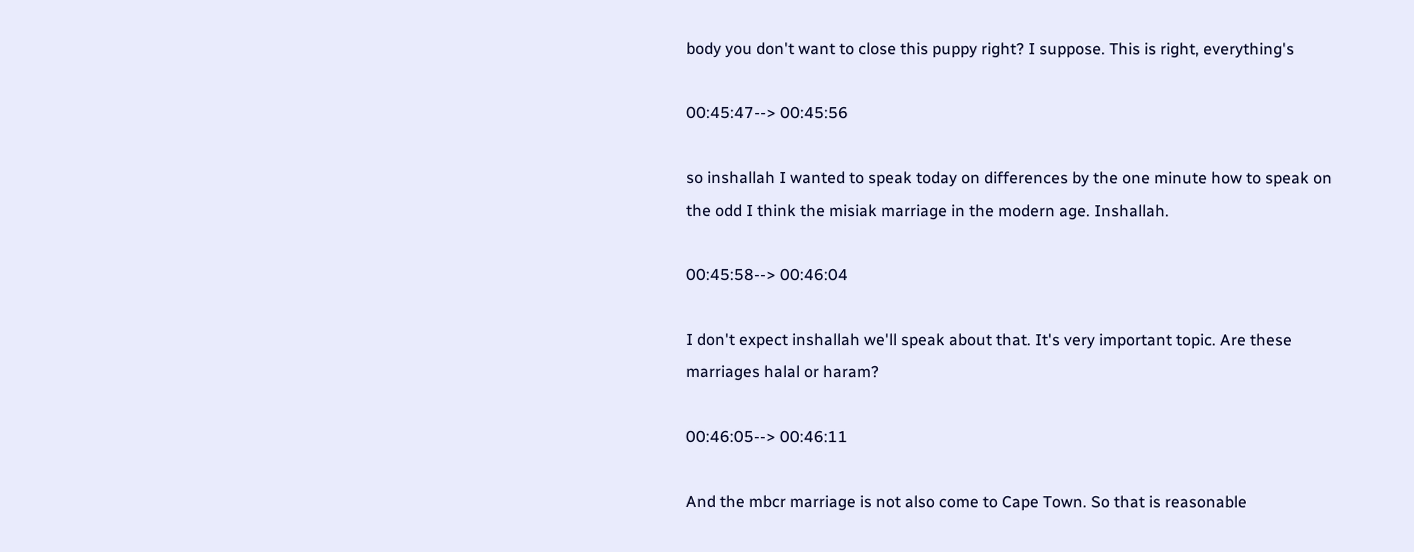body you don't want to close this puppy right? I suppose. This is right, everything's

00:45:47--> 00:45:56

so inshallah I wanted to speak today on differences by the one minute how to speak on the odd I think the misiak marriage in the modern age. Inshallah.

00:45:58--> 00:46:04

I don't expect inshallah we'll speak about that. It's very important topic. Are these marriages halal or haram?

00:46:05--> 00:46:11

And the mbcr marriage is not also come to Cape Town. So that is reasonable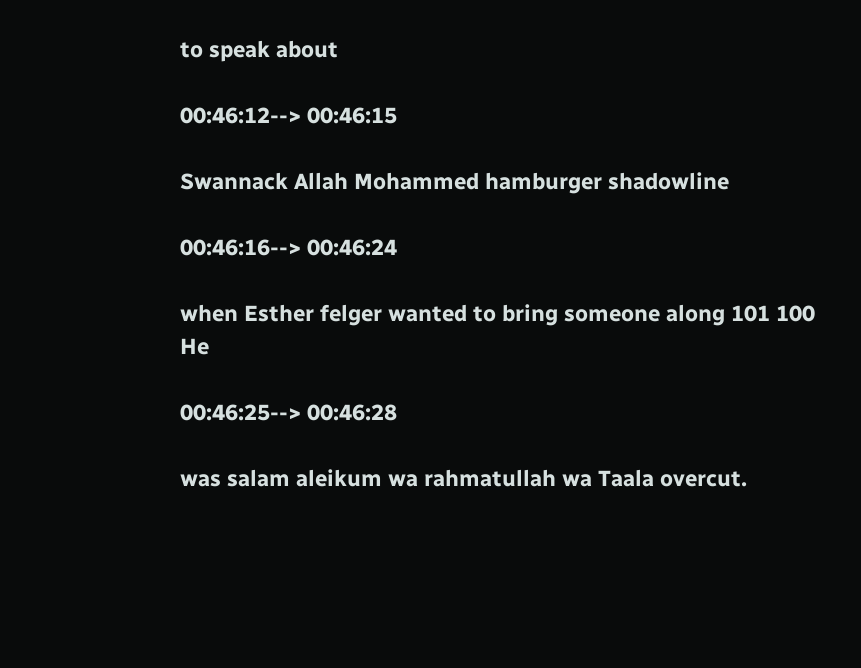to speak about

00:46:12--> 00:46:15

Swannack Allah Mohammed hamburger shadowline

00:46:16--> 00:46:24

when Esther felger wanted to bring someone along 101 100 He

00:46:25--> 00:46:28

was salam aleikum wa rahmatullah wa Taala overcut.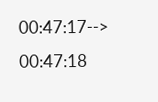00:47:17--> 00:47:18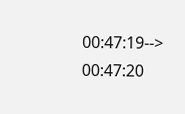00:47:19--> 00:47:20